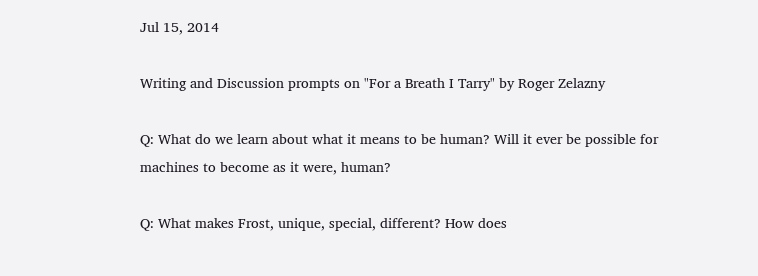Jul 15, 2014

Writing and Discussion prompts on "For a Breath I Tarry" by Roger Zelazny

Q: What do we learn about what it means to be human? Will it ever be possible for machines to become as it were, human?

Q: What makes Frost, unique, special, different? How does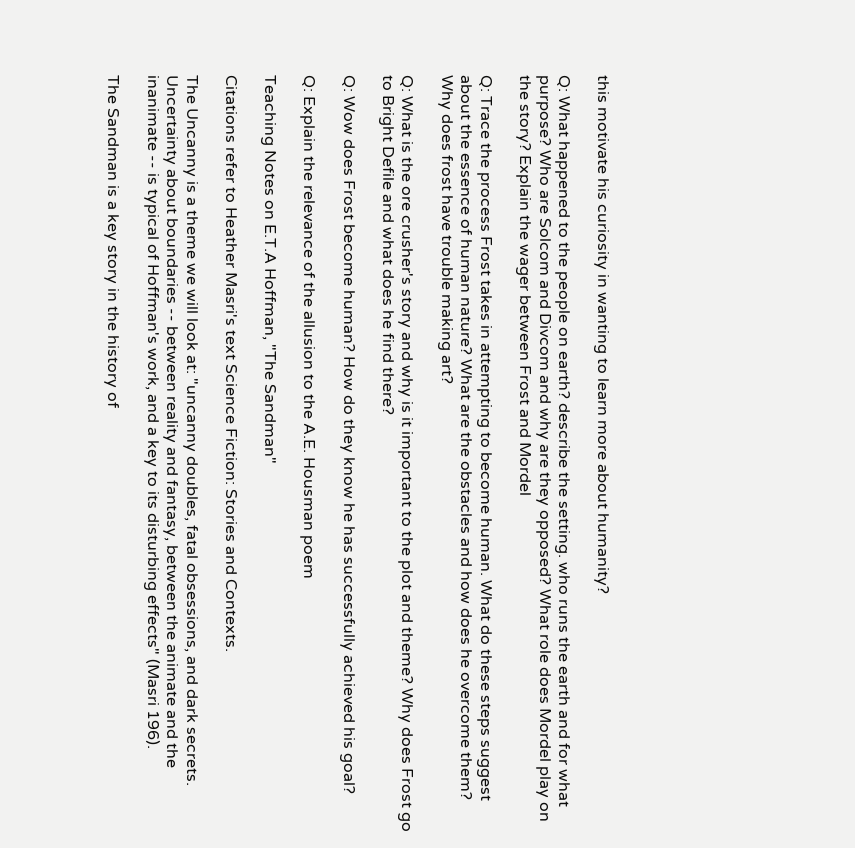this motivate his curiosity in wanting to learn more about humanity?

Q: What happened to the people on earth? describe the setting. who runs the earth and for what purpose? Who are Solcom and Divcom and why are they opposed? What role does Mordel play on the story? Explain the wager between Frost and Mordel

Q: Trace the process Frost takes in attempting to become human. What do these steps suggest about the essence of human nature? What are the obstacles and how does he overcome them? Why does frost have trouble making art?

Q: What is the ore crusher's story and why is it important to the plot and theme? Why does Frost go to Bright Defile and what does he find there?

Q: Wow does Frost become human? How do they know he has successfully achieved his goal?

Q: Explain the relevance of the allusion to the A.E. Housman poem

Teaching Notes on E.T.A Hoffman, "The Sandman"

Citations refer to Heather Masri's text Science Fiction: Stories and Contexts.

The Uncanny is a theme we will look at: "uncanny doubles, fatal obsessions, and dark secrets. Uncertainty about boundaries -- between reality and fantasy, between the animate and the inanimate -- is typical of Hoffman's work, and a key to its disturbing effects" (Masri 196).

The Sandman is a key story in the history of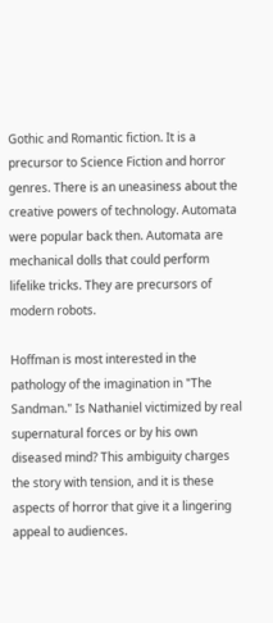Gothic and Romantic fiction. It is a precursor to Science Fiction and horror genres. There is an uneasiness about the creative powers of technology. Automata were popular back then. Automata are mechanical dolls that could perform lifelike tricks. They are precursors of modern robots.

Hoffman is most interested in the pathology of the imagination in "The Sandman." Is Nathaniel victimized by real supernatural forces or by his own diseased mind? This ambiguity charges the story with tension, and it is these aspects of horror that give it a lingering appeal to audiences.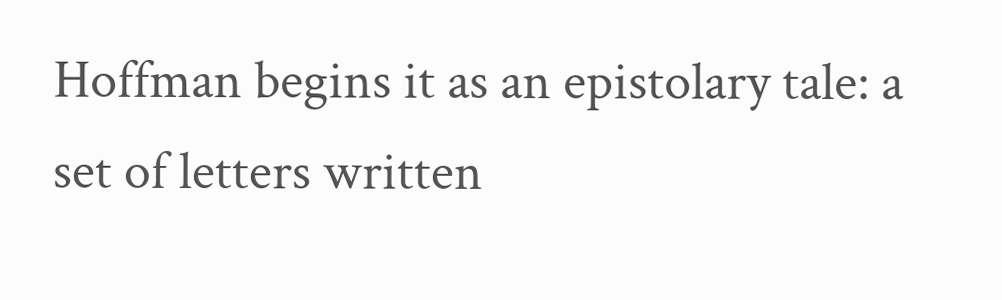Hoffman begins it as an epistolary tale: a set of letters written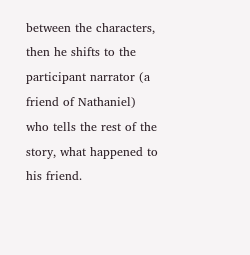between the characters, then he shifts to the participant narrator (a friend of Nathaniel) who tells the rest of the story, what happened to his friend.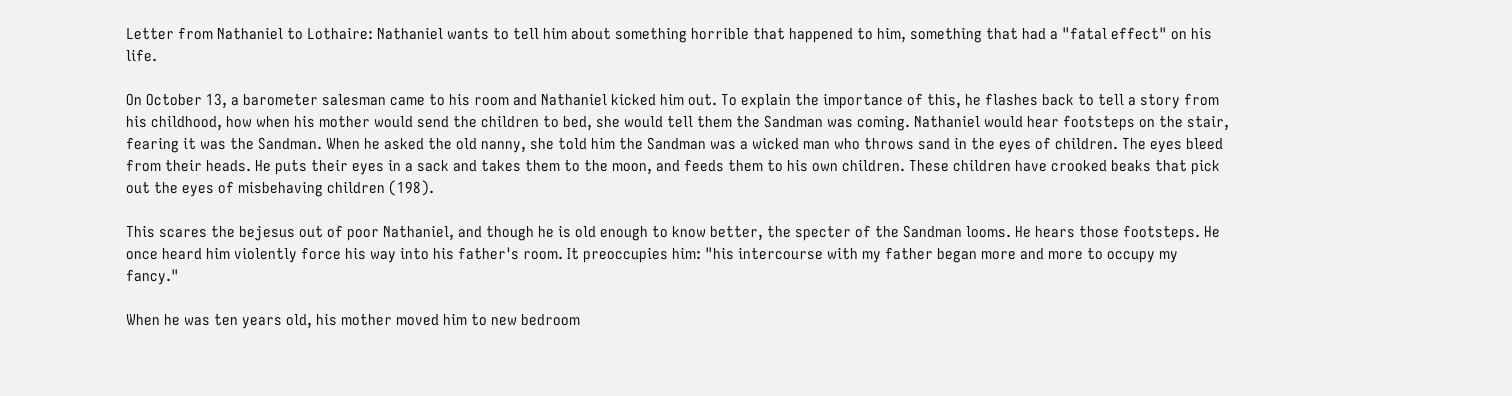Letter from Nathaniel to Lothaire: Nathaniel wants to tell him about something horrible that happened to him, something that had a "fatal effect" on his life.

On October 13, a barometer salesman came to his room and Nathaniel kicked him out. To explain the importance of this, he flashes back to tell a story from his childhood, how when his mother would send the children to bed, she would tell them the Sandman was coming. Nathaniel would hear footsteps on the stair, fearing it was the Sandman. When he asked the old nanny, she told him the Sandman was a wicked man who throws sand in the eyes of children. The eyes bleed from their heads. He puts their eyes in a sack and takes them to the moon, and feeds them to his own children. These children have crooked beaks that pick out the eyes of misbehaving children (198).

This scares the bejesus out of poor Nathaniel, and though he is old enough to know better, the specter of the Sandman looms. He hears those footsteps. He once heard him violently force his way into his father's room. It preoccupies him: "his intercourse with my father began more and more to occupy my fancy."

When he was ten years old, his mother moved him to new bedroom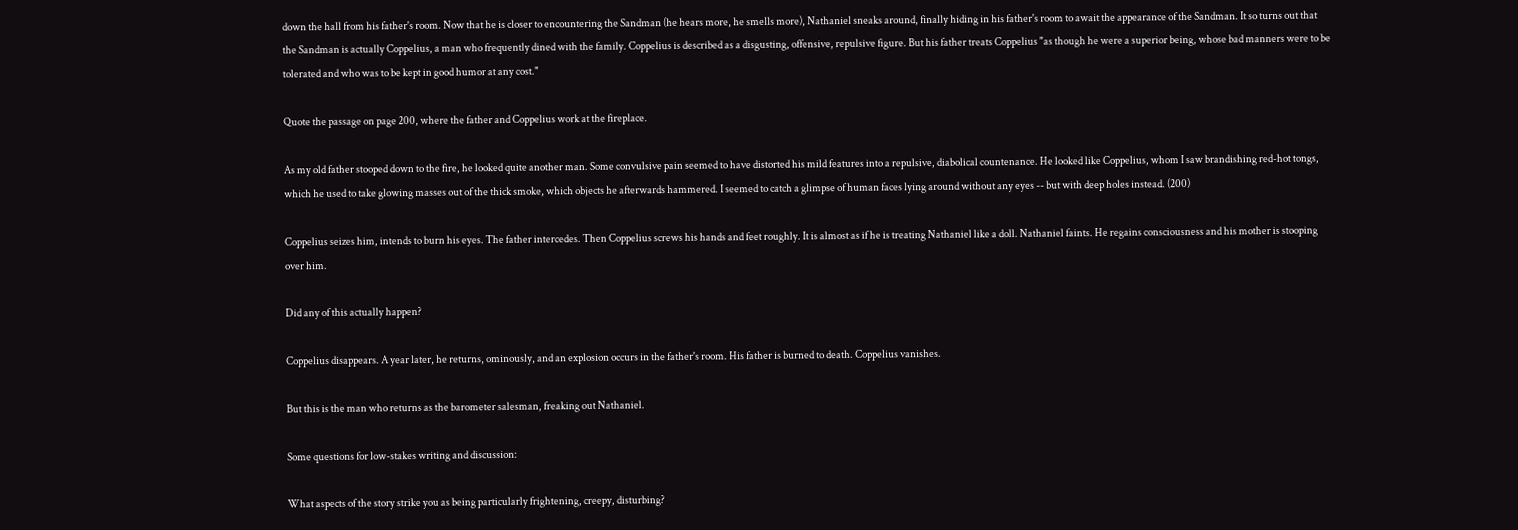down the hall from his father's room. Now that he is closer to encountering the Sandman (he hears more, he smells more), Nathaniel sneaks around, finally hiding in his father's room to await the appearance of the Sandman. It so turns out that the Sandman is actually Coppelius, a man who frequently dined with the family. Coppelius is described as a disgusting, offensive, repulsive figure. But his father treats Coppelius "as though he were a superior being, whose bad manners were to be tolerated and who was to be kept in good humor at any cost."

Quote the passage on page 200, where the father and Coppelius work at the fireplace.

As my old father stooped down to the fire, he looked quite another man. Some convulsive pain seemed to have distorted his mild features into a repulsive, diabolical countenance. He looked like Coppelius, whom I saw brandishing red-hot tongs, which he used to take glowing masses out of the thick smoke, which objects he afterwards hammered. I seemed to catch a glimpse of human faces lying around without any eyes -- but with deep holes instead. (200)

Coppelius seizes him, intends to burn his eyes. The father intercedes. Then Coppelius screws his hands and feet roughly. It is almost as if he is treating Nathaniel like a doll. Nathaniel faints. He regains consciousness and his mother is stooping over him.

Did any of this actually happen?

Coppelius disappears. A year later, he returns, ominously, and an explosion occurs in the father's room. His father is burned to death. Coppelius vanishes.

But this is the man who returns as the barometer salesman, freaking out Nathaniel.

Some questions for low-stakes writing and discussion:

What aspects of the story strike you as being particularly frightening, creepy, disturbing?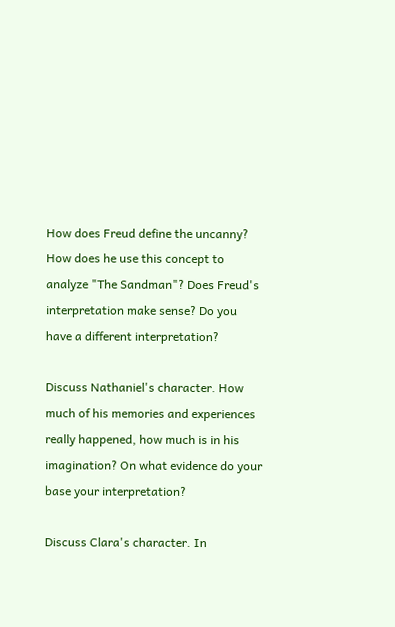How does Freud define the uncanny? How does he use this concept to analyze "The Sandman"? Does Freud's interpretation make sense? Do you have a different interpretation?

Discuss Nathaniel's character. How much of his memories and experiences really happened, how much is in his imagination? On what evidence do your base your interpretation?

Discuss Clara's character. In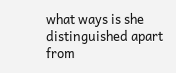what ways is she distinguished apart from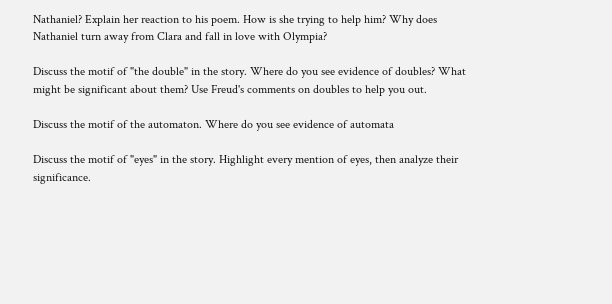Nathaniel? Explain her reaction to his poem. How is she trying to help him? Why does Nathaniel turn away from Clara and fall in love with Olympia?

Discuss the motif of "the double" in the story. Where do you see evidence of doubles? What might be significant about them? Use Freud's comments on doubles to help you out.

Discuss the motif of the automaton. Where do you see evidence of automata

Discuss the motif of "eyes" in the story. Highlight every mention of eyes, then analyze their significance.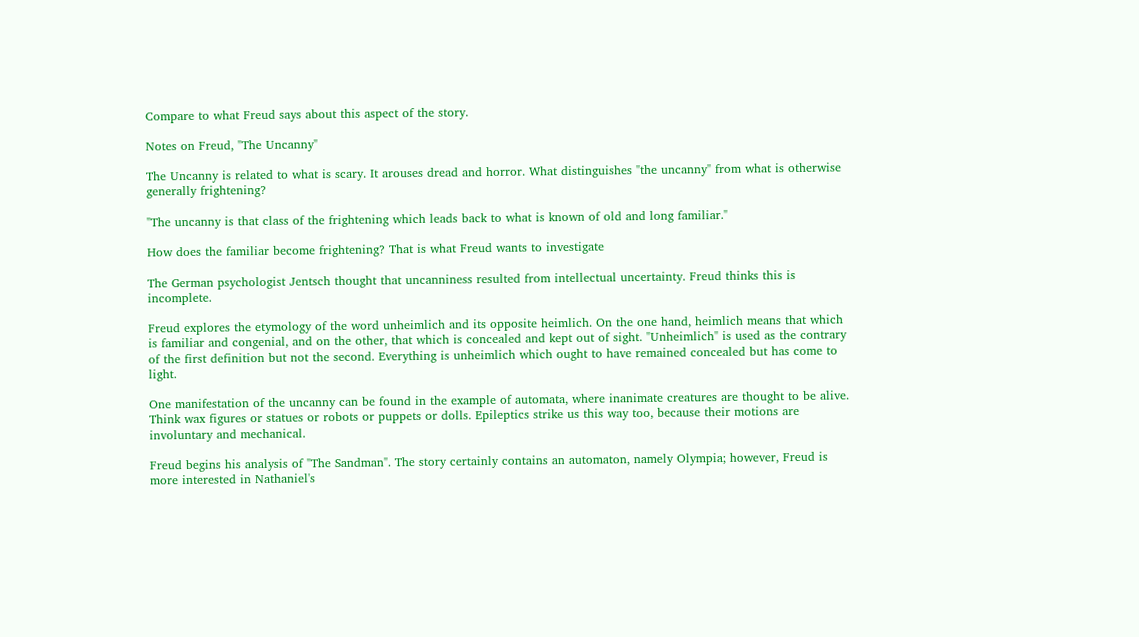Compare to what Freud says about this aspect of the story.

Notes on Freud, "The Uncanny"

The Uncanny is related to what is scary. It arouses dread and horror. What distinguishes "the uncanny" from what is otherwise generally frightening?

"The uncanny is that class of the frightening which leads back to what is known of old and long familiar."

How does the familiar become frightening? That is what Freud wants to investigate

The German psychologist Jentsch thought that uncanniness resulted from intellectual uncertainty. Freud thinks this is incomplete.

Freud explores the etymology of the word unheimlich and its opposite heimlich. On the one hand, heimlich means that which is familiar and congenial, and on the other, that which is concealed and kept out of sight. "Unheimlich" is used as the contrary of the first definition but not the second. Everything is unheimlich which ought to have remained concealed but has come to light.

One manifestation of the uncanny can be found in the example of automata, where inanimate creatures are thought to be alive. Think wax figures or statues or robots or puppets or dolls. Epileptics strike us this way too, because their motions are involuntary and mechanical.

Freud begins his analysis of "The Sandman". The story certainly contains an automaton, namely Olympia; however, Freud is more interested in Nathaniel's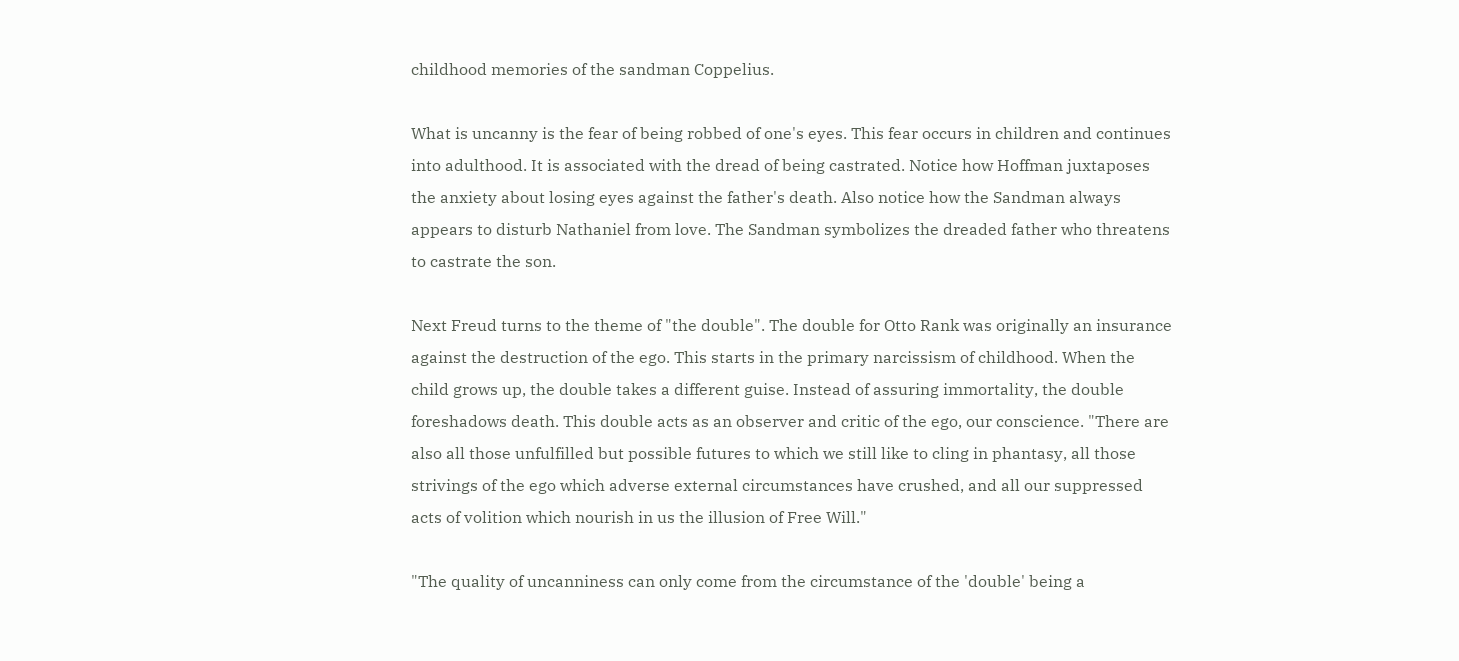childhood memories of the sandman Coppelius.

What is uncanny is the fear of being robbed of one's eyes. This fear occurs in children and continues into adulthood. It is associated with the dread of being castrated. Notice how Hoffman juxtaposes the anxiety about losing eyes against the father's death. Also notice how the Sandman always appears to disturb Nathaniel from love. The Sandman symbolizes the dreaded father who threatens to castrate the son.

Next Freud turns to the theme of "the double". The double for Otto Rank was originally an insurance against the destruction of the ego. This starts in the primary narcissism of childhood. When the child grows up, the double takes a different guise. Instead of assuring immortality, the double foreshadows death. This double acts as an observer and critic of the ego, our conscience. "There are also all those unfulfilled but possible futures to which we still like to cling in phantasy, all those strivings of the ego which adverse external circumstances have crushed, and all our suppressed acts of volition which nourish in us the illusion of Free Will."

"The quality of uncanniness can only come from the circumstance of the 'double' being a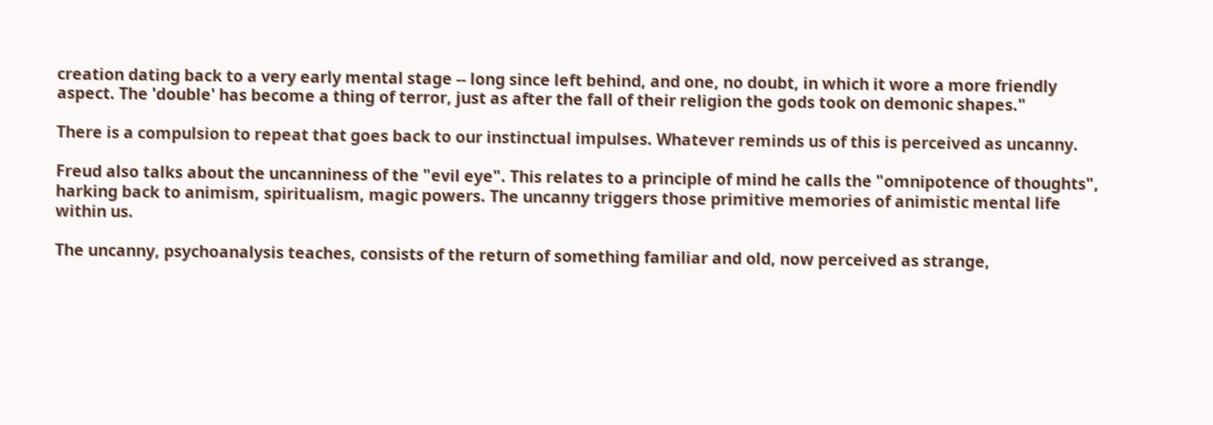creation dating back to a very early mental stage -- long since left behind, and one, no doubt, in which it wore a more friendly aspect. The 'double' has become a thing of terror, just as after the fall of their religion the gods took on demonic shapes."

There is a compulsion to repeat that goes back to our instinctual impulses. Whatever reminds us of this is perceived as uncanny.

Freud also talks about the uncanniness of the "evil eye". This relates to a principle of mind he calls the "omnipotence of thoughts", harking back to animism, spiritualism, magic powers. The uncanny triggers those primitive memories of animistic mental life within us.

The uncanny, psychoanalysis teaches, consists of the return of something familiar and old, now perceived as strange,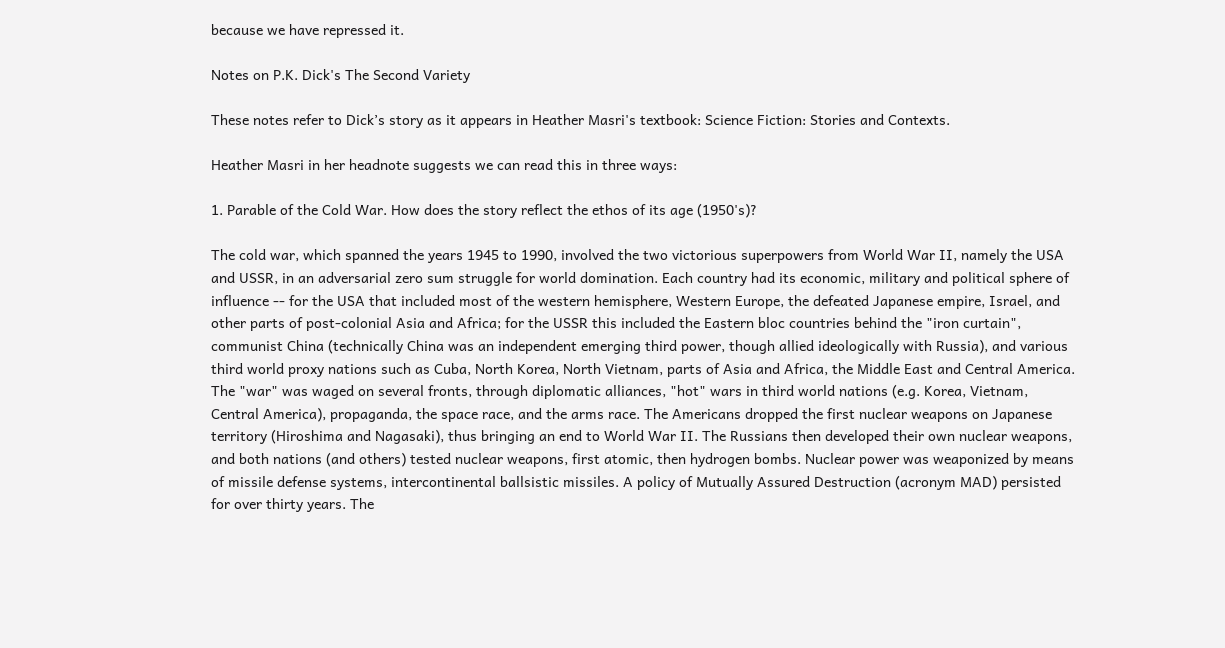because we have repressed it.

Notes on P.K. Dick's The Second Variety

These notes refer to Dick’s story as it appears in Heather Masri's textbook: Science Fiction: Stories and Contexts.

Heather Masri in her headnote suggests we can read this in three ways:

1. Parable of the Cold War. How does the story reflect the ethos of its age (1950's)?

The cold war, which spanned the years 1945 to 1990, involved the two victorious superpowers from World War II, namely the USA and USSR, in an adversarial zero sum struggle for world domination. Each country had its economic, military and political sphere of influence -- for the USA that included most of the western hemisphere, Western Europe, the defeated Japanese empire, Israel, and other parts of post-colonial Asia and Africa; for the USSR this included the Eastern bloc countries behind the "iron curtain", communist China (technically China was an independent emerging third power, though allied ideologically with Russia), and various third world proxy nations such as Cuba, North Korea, North Vietnam, parts of Asia and Africa, the Middle East and Central America. The "war" was waged on several fronts, through diplomatic alliances, "hot" wars in third world nations (e.g. Korea, Vietnam, Central America), propaganda, the space race, and the arms race. The Americans dropped the first nuclear weapons on Japanese territory (Hiroshima and Nagasaki), thus bringing an end to World War II. The Russians then developed their own nuclear weapons, and both nations (and others) tested nuclear weapons, first atomic, then hydrogen bombs. Nuclear power was weaponized by means of missile defense systems, intercontinental ballsistic missiles. A policy of Mutually Assured Destruction (acronym MAD) persisted for over thirty years. The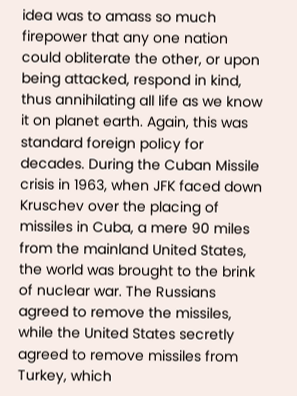idea was to amass so much firepower that any one nation could obliterate the other, or upon being attacked, respond in kind, thus annihilating all life as we know it on planet earth. Again, this was standard foreign policy for decades. During the Cuban Missile crisis in 1963, when JFK faced down Kruschev over the placing of missiles in Cuba, a mere 90 miles from the mainland United States, the world was brought to the brink of nuclear war. The Russians agreed to remove the missiles, while the United States secretly agreed to remove missiles from Turkey, which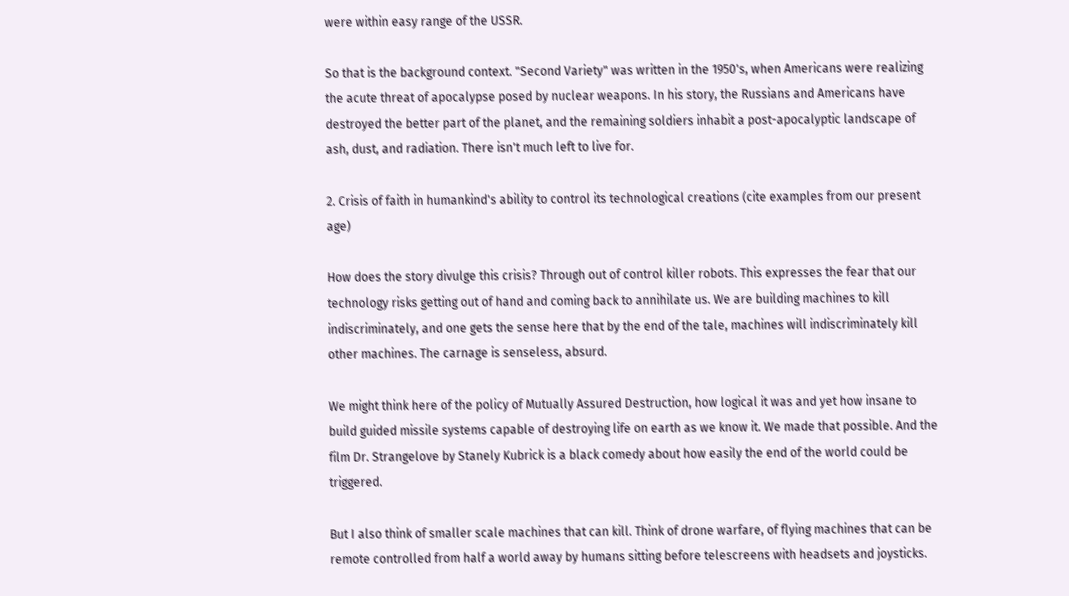were within easy range of the USSR.

So that is the background context. "Second Variety" was written in the 1950's, when Americans were realizing the acute threat of apocalypse posed by nuclear weapons. In his story, the Russians and Americans have destroyed the better part of the planet, and the remaining soldiers inhabit a post-apocalyptic landscape of ash, dust, and radiation. There isn't much left to live for.

2. Crisis of faith in humankind's ability to control its technological creations (cite examples from our present age)

How does the story divulge this crisis? Through out of control killer robots. This expresses the fear that our technology risks getting out of hand and coming back to annihilate us. We are building machines to kill indiscriminately, and one gets the sense here that by the end of the tale, machines will indiscriminately kill other machines. The carnage is senseless, absurd.

We might think here of the policy of Mutually Assured Destruction, how logical it was and yet how insane to build guided missile systems capable of destroying life on earth as we know it. We made that possible. And the film Dr. Strangelove by Stanely Kubrick is a black comedy about how easily the end of the world could be triggered.

But I also think of smaller scale machines that can kill. Think of drone warfare, of flying machines that can be remote controlled from half a world away by humans sitting before telescreens with headsets and joysticks.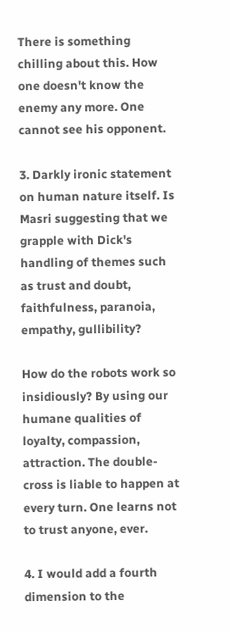There is something chilling about this. How one doesn't know the enemy any more. One cannot see his opponent.

3. Darkly ironic statement on human nature itself. Is Masri suggesting that we grapple with Dick's handling of themes such as trust and doubt, faithfulness, paranoia, empathy, gullibility?

How do the robots work so insidiously? By using our humane qualities of loyalty, compassion, attraction. The double-cross is liable to happen at every turn. One learns not to trust anyone, ever.

4. I would add a fourth dimension to the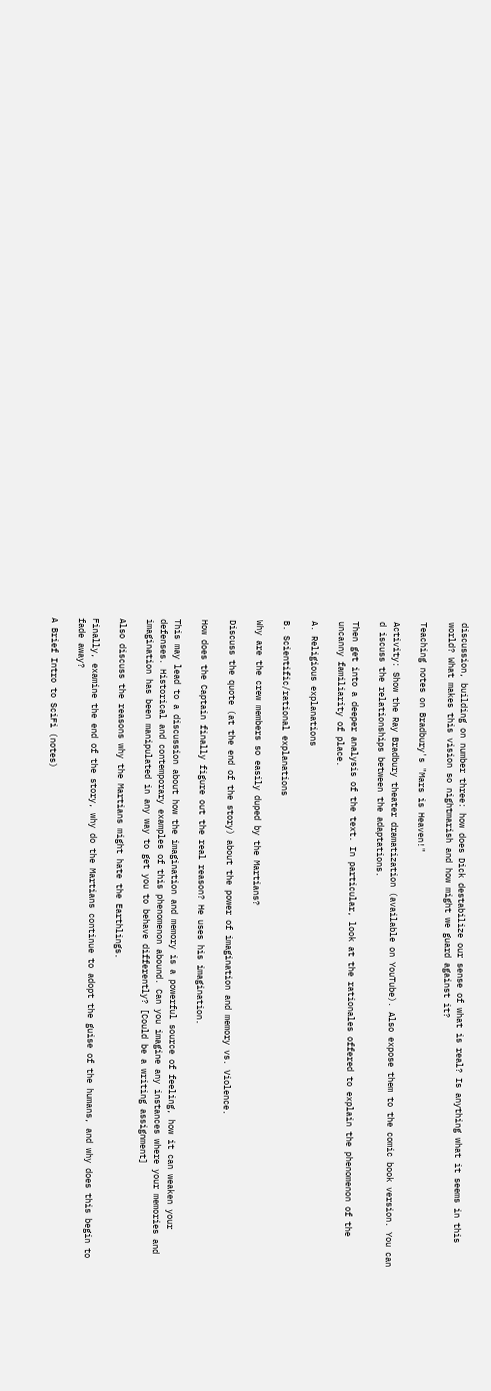discussion, building on number three: how does Dick destabilize our sense of what is real? Is anything what it seems in this world? What makes this vision so nightmarish and how might we guard against it?

Teaching notes on Bradbury's "Mars is Heaven!"

Activity: Show the Ray Bradbury theater dramatization (available on YouTube). Also expose them to the comic book version. You can d iscuss the relationships between the adaptations.

Then get into a deeper analysis of the text. In particular, look at the rationales offered to explain the phenomenon of the uncanny familiarity of place.

A. Religious explanations

B. Scientific/rational explanations

Why are the crew members so easily duped by the Martians?

Discuss the quote (at the end of the story) about the power of imagination and memory vs. Violence.

How does the Captain finally figure out the real reason? He uses his imagination.

This may lead to a discussion about how the imagination and memory is a powerful source of feeling, how it can weaken your defenses. Historical and contemporary examples of this phenomenon abound. Can you imagine any instances where your memories and imagination has been manipulated in any way to get you to behave differently? [Could be a writing assignment]

Also discuss the reasons why the Martians might hate the Earthlings.

Finally, examine the end of the story, why do the Martians continue to adopt the guise of the humans, and why does this begin to fade away?

A Brief Intro to SciFi (notes)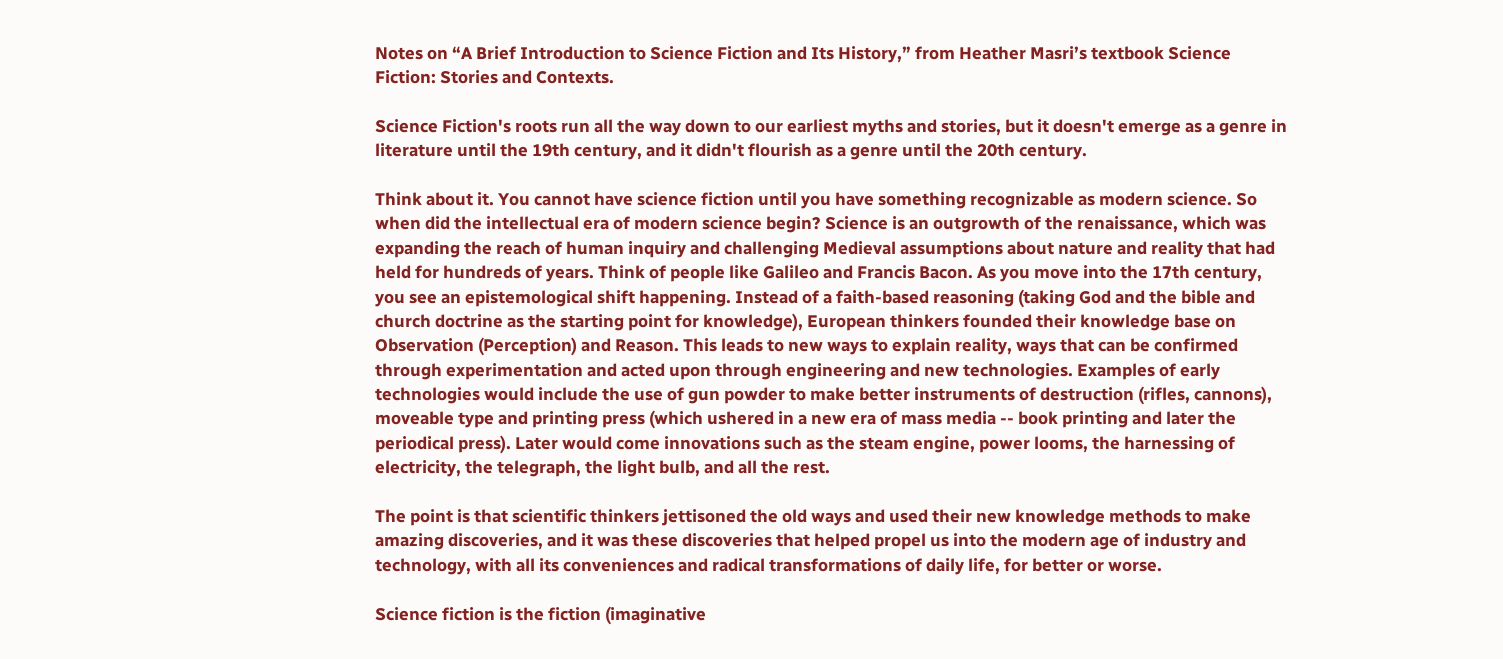Notes on “A Brief Introduction to Science Fiction and Its History,” from Heather Masri’s textbook Science Fiction: Stories and Contexts.

Science Fiction's roots run all the way down to our earliest myths and stories, but it doesn't emerge as a genre in literature until the 19th century, and it didn't flourish as a genre until the 20th century.

Think about it. You cannot have science fiction until you have something recognizable as modern science. So when did the intellectual era of modern science begin? Science is an outgrowth of the renaissance, which was expanding the reach of human inquiry and challenging Medieval assumptions about nature and reality that had held for hundreds of years. Think of people like Galileo and Francis Bacon. As you move into the 17th century, you see an epistemological shift happening. Instead of a faith-based reasoning (taking God and the bible and church doctrine as the starting point for knowledge), European thinkers founded their knowledge base on Observation (Perception) and Reason. This leads to new ways to explain reality, ways that can be confirmed through experimentation and acted upon through engineering and new technologies. Examples of early technologies would include the use of gun powder to make better instruments of destruction (rifles, cannons), moveable type and printing press (which ushered in a new era of mass media -- book printing and later the periodical press). Later would come innovations such as the steam engine, power looms, the harnessing of electricity, the telegraph, the light bulb, and all the rest.

The point is that scientific thinkers jettisoned the old ways and used their new knowledge methods to make amazing discoveries, and it was these discoveries that helped propel us into the modern age of industry and technology, with all its conveniences and radical transformations of daily life, for better or worse.

Science fiction is the fiction (imaginative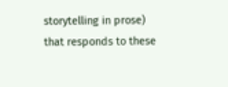storytelling in prose) that responds to these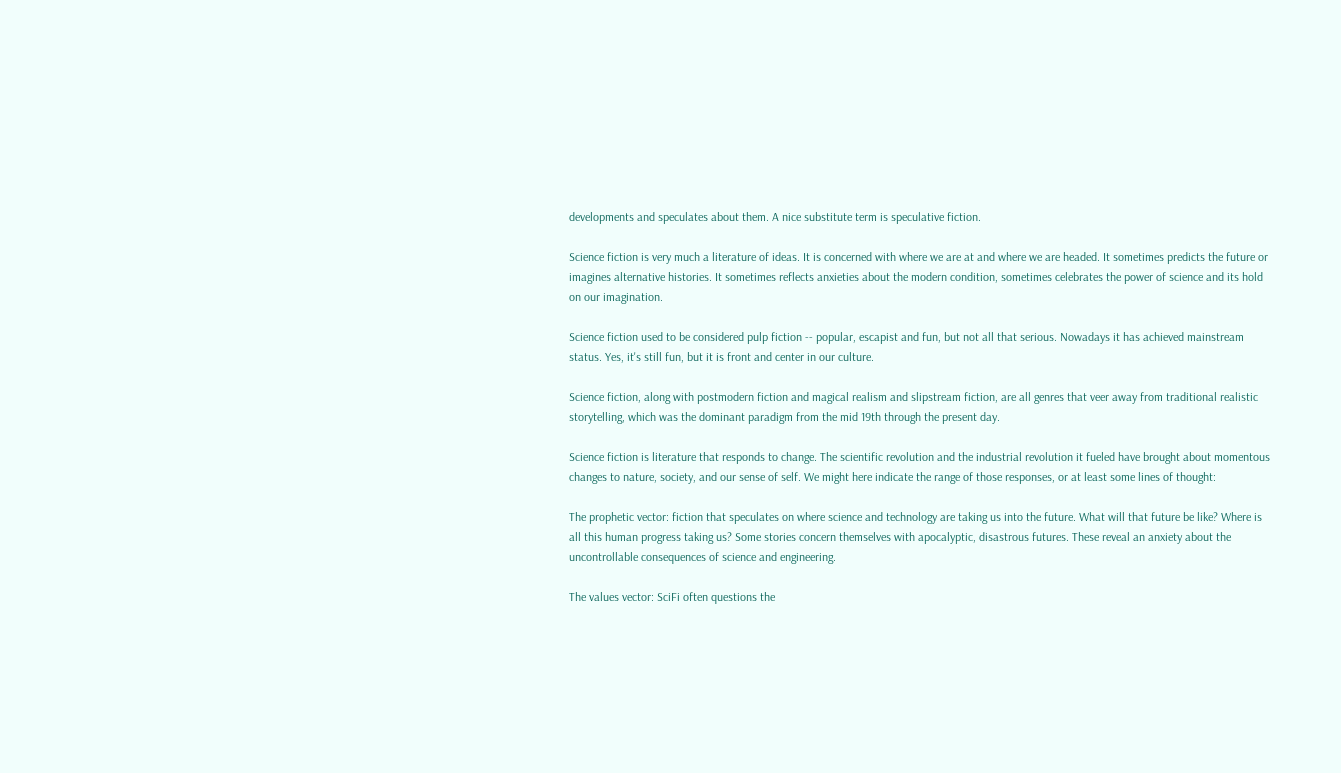developments and speculates about them. A nice substitute term is speculative fiction.

Science fiction is very much a literature of ideas. It is concerned with where we are at and where we are headed. It sometimes predicts the future or imagines alternative histories. It sometimes reflects anxieties about the modern condition, sometimes celebrates the power of science and its hold on our imagination.

Science fiction used to be considered pulp fiction -- popular, escapist and fun, but not all that serious. Nowadays it has achieved mainstream status. Yes, it's still fun, but it is front and center in our culture.

Science fiction, along with postmodern fiction and magical realism and slipstream fiction, are all genres that veer away from traditional realistic storytelling, which was the dominant paradigm from the mid 19th through the present day.

Science fiction is literature that responds to change. The scientific revolution and the industrial revolution it fueled have brought about momentous changes to nature, society, and our sense of self. We might here indicate the range of those responses, or at least some lines of thought:

The prophetic vector: fiction that speculates on where science and technology are taking us into the future. What will that future be like? Where is all this human progress taking us? Some stories concern themselves with apocalyptic, disastrous futures. These reveal an anxiety about the uncontrollable consequences of science and engineering.

The values vector: SciFi often questions the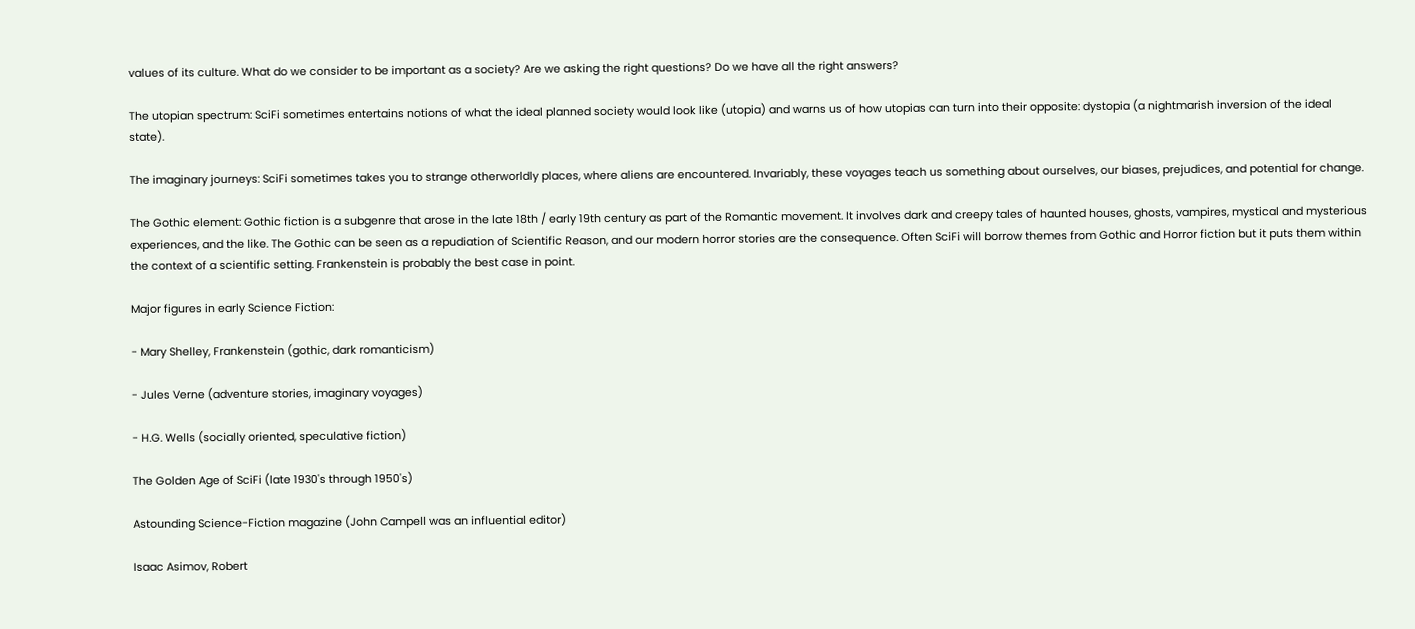values of its culture. What do we consider to be important as a society? Are we asking the right questions? Do we have all the right answers?

The utopian spectrum: SciFi sometimes entertains notions of what the ideal planned society would look like (utopia) and warns us of how utopias can turn into their opposite: dystopia (a nightmarish inversion of the ideal state).

The imaginary journeys: SciFi sometimes takes you to strange otherworldly places, where aliens are encountered. Invariably, these voyages teach us something about ourselves, our biases, prejudices, and potential for change.

The Gothic element: Gothic fiction is a subgenre that arose in the late 18th / early 19th century as part of the Romantic movement. It involves dark and creepy tales of haunted houses, ghosts, vampires, mystical and mysterious experiences, and the like. The Gothic can be seen as a repudiation of Scientific Reason, and our modern horror stories are the consequence. Often SciFi will borrow themes from Gothic and Horror fiction but it puts them within the context of a scientific setting. Frankenstein is probably the best case in point.

Major figures in early Science Fiction:

- Mary Shelley, Frankenstein (gothic, dark romanticism)

- Jules Verne (adventure stories, imaginary voyages)

- H.G. Wells (socially oriented, speculative fiction)

The Golden Age of SciFi (late 1930's through 1950's)

Astounding Science-Fiction magazine (John Campell was an influential editor)

Isaac Asimov, Robert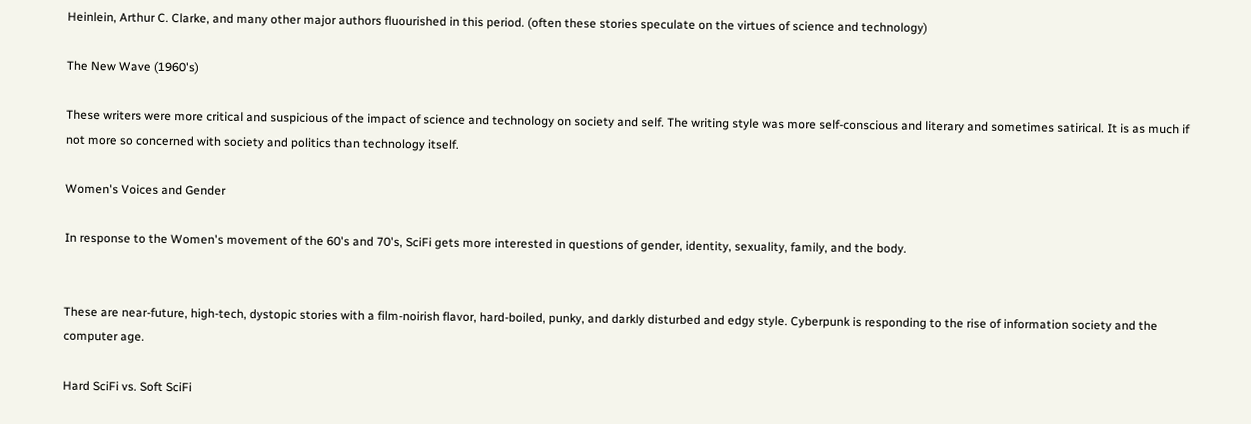Heinlein, Arthur C. Clarke, and many other major authors fluourished in this period. (often these stories speculate on the virtues of science and technology)

The New Wave (1960's)

These writers were more critical and suspicious of the impact of science and technology on society and self. The writing style was more self-conscious and literary and sometimes satirical. It is as much if not more so concerned with society and politics than technology itself.

Women's Voices and Gender

In response to the Women's movement of the 60's and 70's, SciFi gets more interested in questions of gender, identity, sexuality, family, and the body.


These are near-future, high-tech, dystopic stories with a film-noirish flavor, hard-boiled, punky, and darkly disturbed and edgy style. Cyberpunk is responding to the rise of information society and the computer age.

Hard SciFi vs. Soft SciFi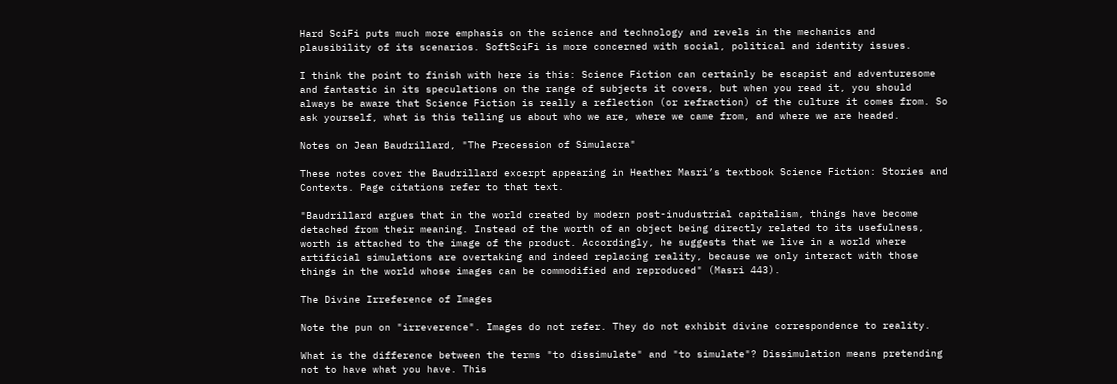Hard SciFi puts much more emphasis on the science and technology and revels in the mechanics and plausibility of its scenarios. SoftSciFi is more concerned with social, political and identity issues.

I think the point to finish with here is this: Science Fiction can certainly be escapist and adventuresome and fantastic in its speculations on the range of subjects it covers, but when you read it, you should always be aware that Science Fiction is really a reflection (or refraction) of the culture it comes from. So ask yourself, what is this telling us about who we are, where we came from, and where we are headed.

Notes on Jean Baudrillard, "The Precession of Simulacra"

These notes cover the Baudrillard excerpt appearing in Heather Masri’s textbook Science Fiction: Stories and Contexts. Page citations refer to that text.

"Baudrillard argues that in the world created by modern post-inudustrial capitalism, things have become detached from their meaning. Instead of the worth of an object being directly related to its usefulness, worth is attached to the image of the product. Accordingly, he suggests that we live in a world where artificial simulations are overtaking and indeed replacing reality, because we only interact with those things in the world whose images can be commodified and reproduced" (Masri 443).

The Divine Irreference of Images

Note the pun on "irreverence". Images do not refer. They do not exhibit divine correspondence to reality.

What is the difference between the terms "to dissimulate" and "to simulate"? Dissimulation means pretending not to have what you have. This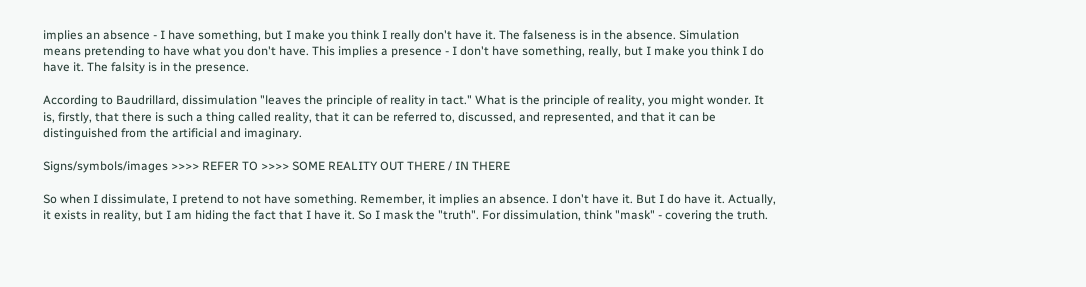implies an absence - I have something, but I make you think I really don't have it. The falseness is in the absence. Simulation means pretending to have what you don't have. This implies a presence - I don't have something, really, but I make you think I do have it. The falsity is in the presence.

According to Baudrillard, dissimulation "leaves the principle of reality in tact." What is the principle of reality, you might wonder. It is, firstly, that there is such a thing called reality, that it can be referred to, discussed, and represented, and that it can be distinguished from the artificial and imaginary.

Signs/symbols/images >>>> REFER TO >>>> SOME REALITY OUT THERE / IN THERE

So when I dissimulate, I pretend to not have something. Remember, it implies an absence. I don't have it. But I do have it. Actually, it exists in reality, but I am hiding the fact that I have it. So I mask the "truth". For dissimulation, think "mask" - covering the truth.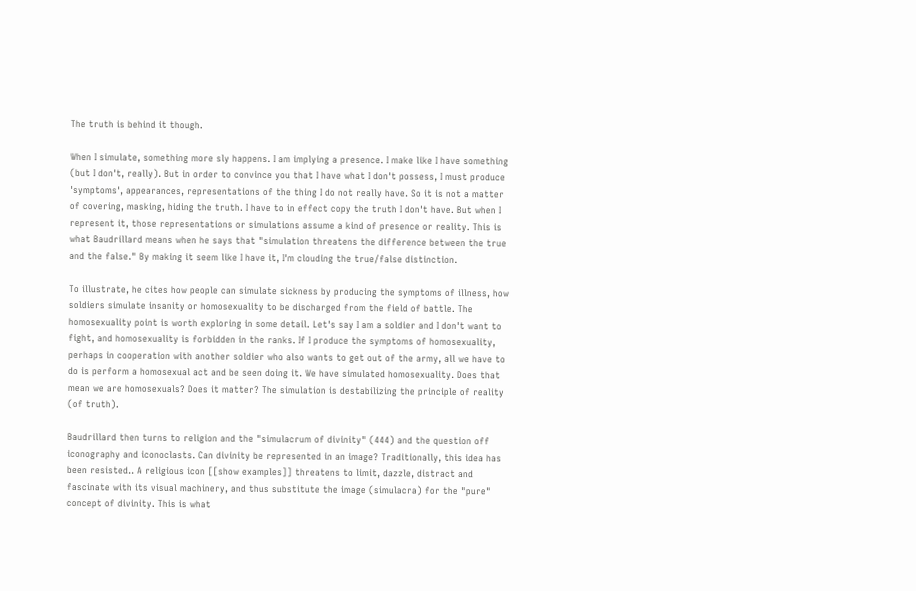The truth is behind it though.

When I simulate, something more sly happens. I am implying a presence. I make like I have something (but I don't, really). But in order to convince you that I have what I don't possess, I must produce 'symptoms', appearances, representations of the thing I do not really have. So it is not a matter of covering, masking, hiding the truth. I have to in effect copy the truth I don't have. But when I represent it, those representations or simulations assume a kind of presence or reality. This is what Baudrillard means when he says that "simulation threatens the difference between the true and the false." By making it seem like I have it, I'm clouding the true/false distinction.

To illustrate, he cites how people can simulate sickness by producing the symptoms of illness, how soldiers simulate insanity or homosexuality to be discharged from the field of battle. The homosexuality point is worth exploring in some detail. Let's say I am a soldier and I don't want to fight, and homosexuality is forbidden in the ranks. If I produce the symptoms of homosexuality, perhaps in cooperation with another soldier who also wants to get out of the army, all we have to do is perform a homosexual act and be seen doing it. We have simulated homosexuality. Does that mean we are homosexuals? Does it matter? The simulation is destabilizing the principle of reality (of truth).

Baudrillard then turns to religion and the "simulacrum of divinity" (444) and the question off iconography and iconoclasts. Can divinity be represented in an image? Traditionally, this idea has been resisted.. A religious icon [[show examples]] threatens to limit, dazzle, distract and fascinate with its visual machinery, and thus substitute the image (simulacra) for the "pure" concept of divinity. This is what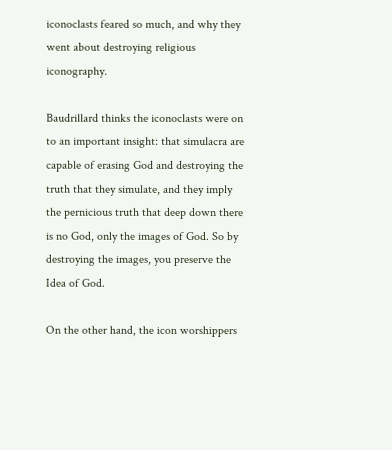iconoclasts feared so much, and why they went about destroying religious iconography.

Baudrillard thinks the iconoclasts were on to an important insight: that simulacra are capable of erasing God and destroying the truth that they simulate, and they imply the pernicious truth that deep down there is no God, only the images of God. So by destroying the images, you preserve the Idea of God.

On the other hand, the icon worshippers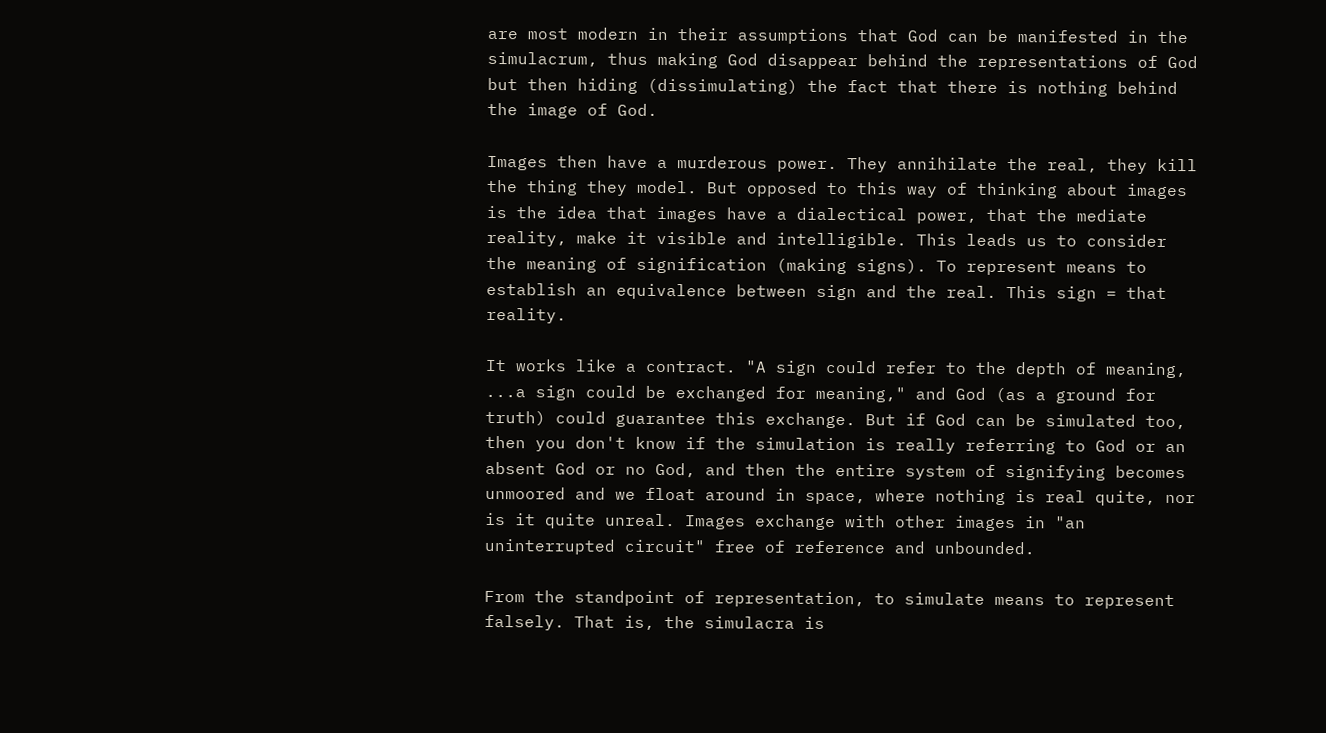are most modern in their assumptions that God can be manifested in the simulacrum, thus making God disappear behind the representations of God but then hiding (dissimulating) the fact that there is nothing behind the image of God.

Images then have a murderous power. They annihilate the real, they kill the thing they model. But opposed to this way of thinking about images is the idea that images have a dialectical power, that the mediate reality, make it visible and intelligible. This leads us to consider the meaning of signification (making signs). To represent means to establish an equivalence between sign and the real. This sign = that reality.

It works like a contract. "A sign could refer to the depth of meaning, ...a sign could be exchanged for meaning," and God (as a ground for truth) could guarantee this exchange. But if God can be simulated too, then you don't know if the simulation is really referring to God or an absent God or no God, and then the entire system of signifying becomes unmoored and we float around in space, where nothing is real quite, nor is it quite unreal. Images exchange with other images in "an uninterrupted circuit" free of reference and unbounded.

From the standpoint of representation, to simulate means to represent falsely. That is, the simulacra is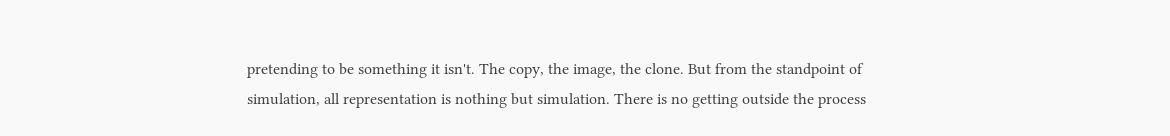pretending to be something it isn't. The copy, the image, the clone. But from the standpoint of simulation, all representation is nothing but simulation. There is no getting outside the process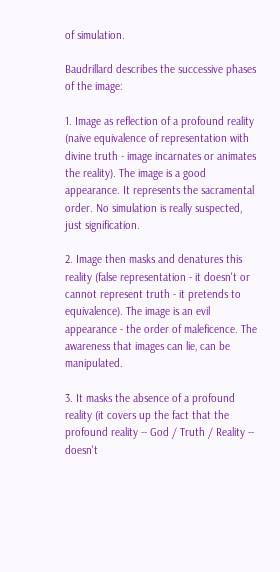of simulation.

Baudrillard describes the successive phases of the image:

1. Image as reflection of a profound reality (naive equivalence of representation with divine truth - image incarnates or animates the reality). The image is a good appearance. It represents the sacramental order. No simulation is really suspected, just signification.

2. Image then masks and denatures this reality (false representation - it doesn't or cannot represent truth - it pretends to equivalence). The image is an evil appearance - the order of maleficence. The awareness that images can lie, can be manipulated.

3. It masks the absence of a profound reality (it covers up the fact that the profound reality -- God / Truth / Reality -- doesn't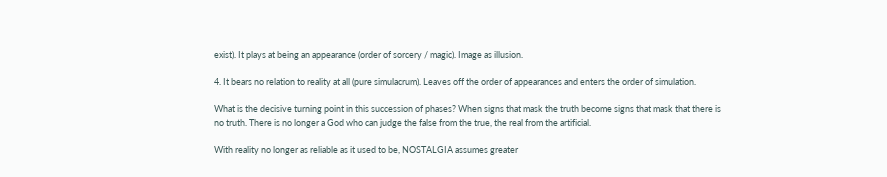exist). It plays at being an appearance (order of sorcery / magic). Image as illusion.

4. It bears no relation to reality at all (pure simulacrum). Leaves off the order of appearances and enters the order of simulation.

What is the decisive turning point in this succession of phases? When signs that mask the truth become signs that mask that there is no truth. There is no longer a God who can judge the false from the true, the real from the artificial.

With reality no longer as reliable as it used to be, NOSTALGIA assumes greater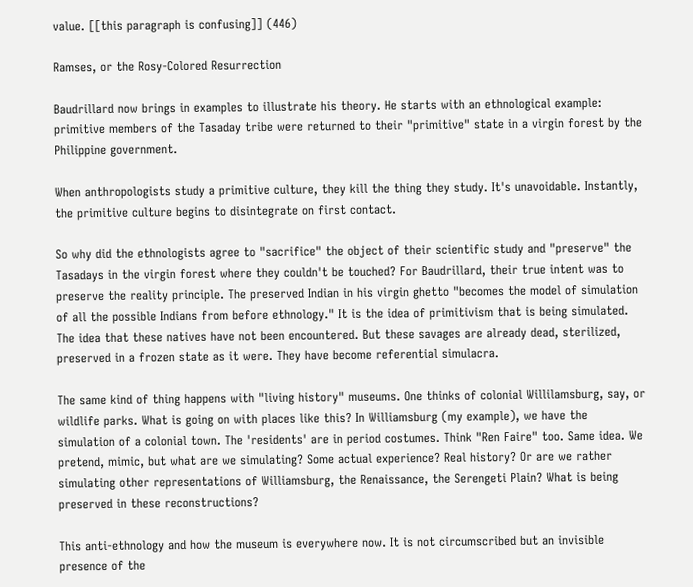value. [[this paragraph is confusing]] (446)

Ramses, or the Rosy-Colored Resurrection

Baudrillard now brings in examples to illustrate his theory. He starts with an ethnological example: primitive members of the Tasaday tribe were returned to their "primitive" state in a virgin forest by the Philippine government.

When anthropologists study a primitive culture, they kill the thing they study. It's unavoidable. Instantly, the primitive culture begins to disintegrate on first contact.

So why did the ethnologists agree to "sacrifice" the object of their scientific study and "preserve" the Tasadays in the virgin forest where they couldn't be touched? For Baudrillard, their true intent was to preserve the reality principle. The preserved Indian in his virgin ghetto "becomes the model of simulation of all the possible Indians from before ethnology." It is the idea of primitivism that is being simulated. The idea that these natives have not been encountered. But these savages are already dead, sterilized, preserved in a frozen state as it were. They have become referential simulacra.

The same kind of thing happens with "living history" museums. One thinks of colonial Willilamsburg, say, or wildlife parks. What is going on with places like this? In Williamsburg (my example), we have the simulation of a colonial town. The 'residents' are in period costumes. Think "Ren Faire" too. Same idea. We pretend, mimic, but what are we simulating? Some actual experience? Real history? Or are we rather simulating other representations of Williamsburg, the Renaissance, the Serengeti Plain? What is being preserved in these reconstructions?

This anti-ethnology and how the museum is everywhere now. It is not circumscribed but an invisible presence of the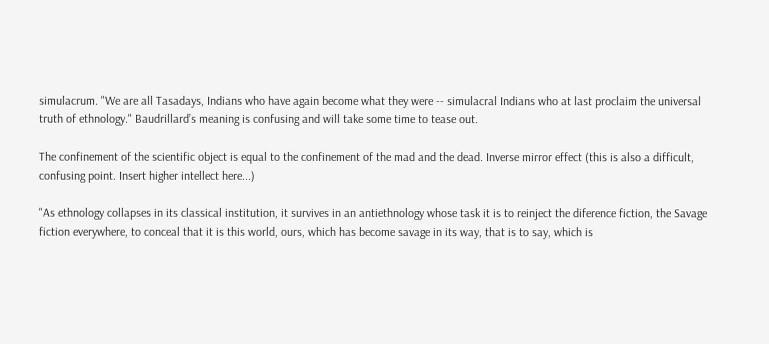simulacrum. "We are all Tasadays, Indians who have again become what they were -- simulacral Indians who at last proclaim the universal truth of ethnology." Baudrillard’s meaning is confusing and will take some time to tease out.

The confinement of the scientific object is equal to the confinement of the mad and the dead. Inverse mirror effect (this is also a difficult, confusing point. Insert higher intellect here...)

"As ethnology collapses in its classical institution, it survives in an antiethnology whose task it is to reinject the diference fiction, the Savage fiction everywhere, to conceal that it is this world, ours, which has become savage in its way, that is to say, which is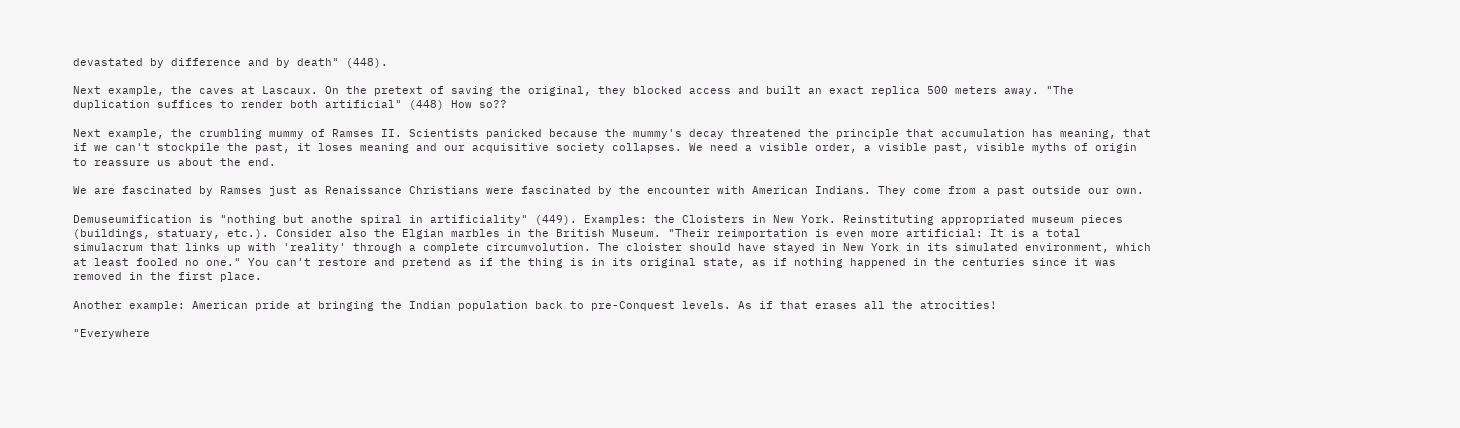devastated by difference and by death" (448).

Next example, the caves at Lascaux. On the pretext of saving the original, they blocked access and built an exact replica 500 meters away. "The duplication suffices to render both artificial" (448) How so??

Next example, the crumbling mummy of Ramses II. Scientists panicked because the mummy's decay threatened the principle that accumulation has meaning, that if we can't stockpile the past, it loses meaning and our acquisitive society collapses. We need a visible order, a visible past, visible myths of origin to reassure us about the end.

We are fascinated by Ramses just as Renaissance Christians were fascinated by the encounter with American Indians. They come from a past outside our own.

Demuseumification is "nothing but anothe spiral in artificiality" (449). Examples: the Cloisters in New York. Reinstituting appropriated museum pieces (buildings, statuary, etc.). Consider also the Elgian marbles in the British Museum. "Their reimportation is even more artificial: It is a total simulacrum that links up with 'reality' through a complete circumvolution. The cloister should have stayed in New York in its simulated environment, which at least fooled no one." You can't restore and pretend as if the thing is in its original state, as if nothing happened in the centuries since it was removed in the first place.

Another example: American pride at bringing the Indian population back to pre-Conquest levels. As if that erases all the atrocities!

"Everywhere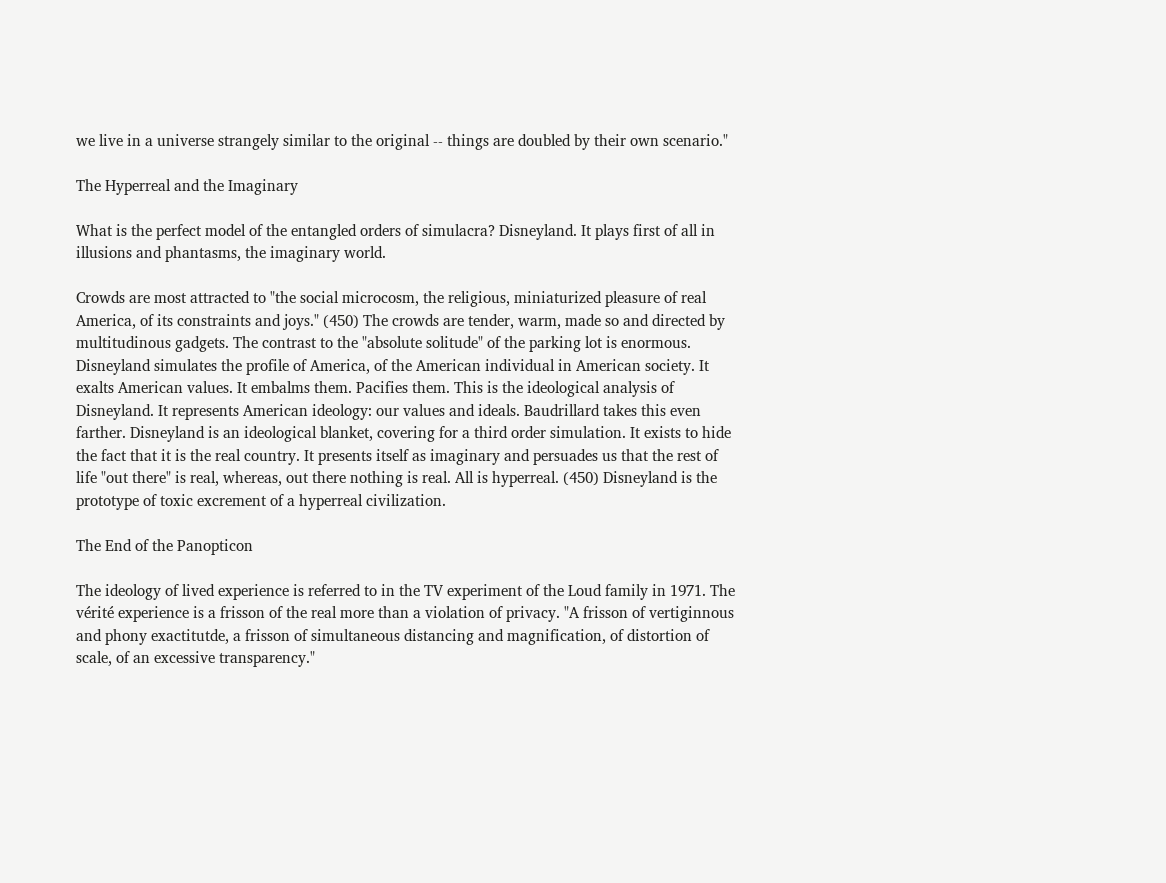we live in a universe strangely similar to the original -- things are doubled by their own scenario."

The Hyperreal and the Imaginary

What is the perfect model of the entangled orders of simulacra? Disneyland. It plays first of all in illusions and phantasms, the imaginary world.

Crowds are most attracted to "the social microcosm, the religious, miniaturized pleasure of real America, of its constraints and joys." (450) The crowds are tender, warm, made so and directed by multitudinous gadgets. The contrast to the "absolute solitude" of the parking lot is enormous. Disneyland simulates the profile of America, of the American individual in American society. It exalts American values. It embalms them. Pacifies them. This is the ideological analysis of Disneyland. It represents American ideology: our values and ideals. Baudrillard takes this even farther. Disneyland is an ideological blanket, covering for a third order simulation. It exists to hide the fact that it is the real country. It presents itself as imaginary and persuades us that the rest of life "out there" is real, whereas, out there nothing is real. All is hyperreal. (450) Disneyland is the prototype of toxic excrement of a hyperreal civilization.

The End of the Panopticon

The ideology of lived experience is referred to in the TV experiment of the Loud family in 1971. The vérité experience is a frisson of the real more than a violation of privacy. "A frisson of vertiginnous and phony exactitutde, a frisson of simultaneous distancing and magnification, of distortion of scale, of an excessive transparency."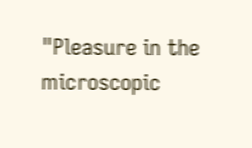"Pleasure in the microscopic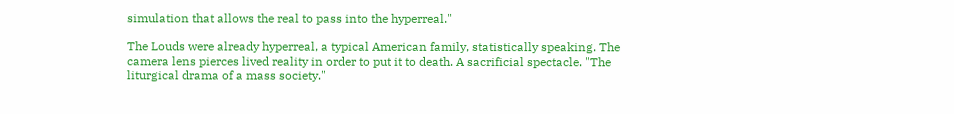simulation that allows the real to pass into the hyperreal."

The Louds were already hyperreal, a typical American family, statistically speaking. The camera lens pierces lived reality in order to put it to death. A sacrificial spectacle. "The liturgical drama of a mass society."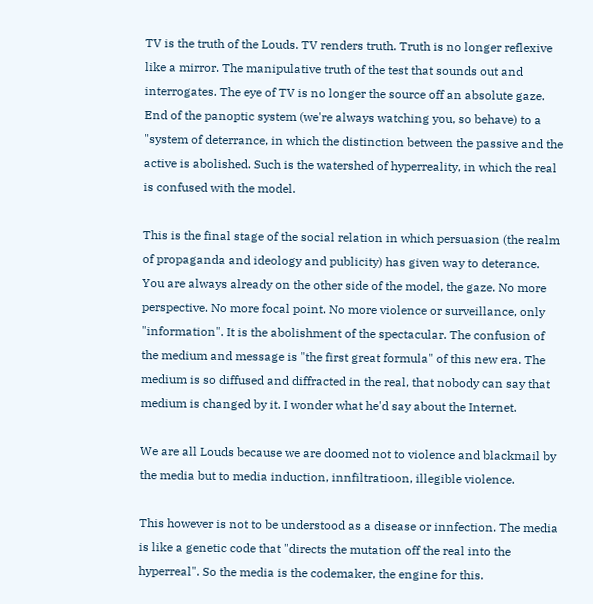TV is the truth of the Louds. TV renders truth. Truth is no longer reflexive like a mirror. The manipulative truth of the test that sounds out and interrogates. The eye of TV is no longer the source off an absolute gaze. End of the panoptic system (we're always watching you, so behave) to a "system of deterrance, in which the distinction between the passive and the active is abolished. Such is the watershed of hyperreality, in which the real is confused with the model.

This is the final stage of the social relation in which persuasion (the realm of propaganda and ideology and publicity) has given way to deterance. You are always already on the other side of the model, the gaze. No more perspective. No more focal point. No more violence or surveillance, only "information". It is the abolishment of the spectacular. The confusion of the medium and message is "the first great formula" of this new era. The medium is so diffused and diffracted in the real, that nobody can say that medium is changed by it. I wonder what he'd say about the Internet.

We are all Louds because we are doomed not to violence and blackmail by the media but to media induction, innfiltratioon, illegible violence.

This however is not to be understood as a disease or innfection. The media is like a genetic code that "directs the mutation off the real into the hyperreal". So the media is the codemaker, the engine for this.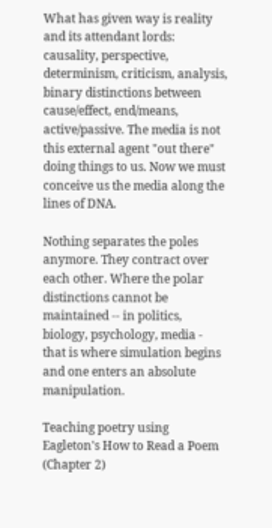What has given way is reality and its attendant lords: causality, perspective, determinism, criticism, analysis, binary distinctions between cause/effect, end/means, active/passive. The media is not this external agent "out there" doing things to us. Now we must conceive us the media along the lines of DNA.

Nothing separates the poles anymore. They contract over each other. Where the polar distinctions cannot be maintained -- in politics, biology, psychology, media - that is where simulation begins and one enters an absolute manipulation.

Teaching poetry using Eagleton's How to Read a Poem (Chapter 2)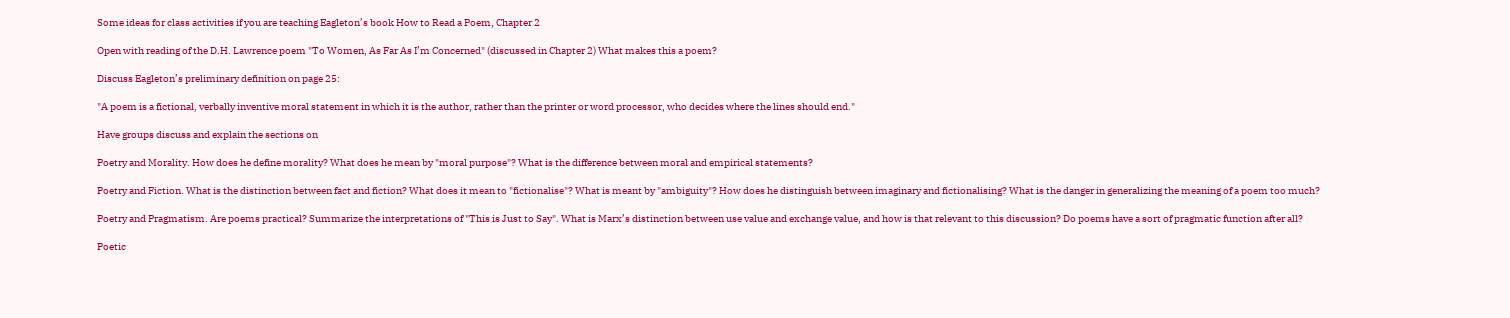Some ideas for class activities if you are teaching Eagleton’s book How to Read a Poem, Chapter 2

Open with reading of the D.H. Lawrence poem "To Women, As Far As I’m Concerned" (discussed in Chapter 2) What makes this a poem?

Discuss Eagleton’s preliminary definition on page 25:

"A poem is a fictional, verbally inventive moral statement in which it is the author, rather than the printer or word processor, who decides where the lines should end."

Have groups discuss and explain the sections on

Poetry and Morality. How does he define morality? What does he mean by "moral purpose"? What is the difference between moral and empirical statements?

Poetry and Fiction. What is the distinction between fact and fiction? What does it mean to "fictionalise"? What is meant by "ambiguity"? How does he distinguish between imaginary and fictionalising? What is the danger in generalizing the meaning of a poem too much?

Poetry and Pragmatism. Are poems practical? Summarize the interpretations of "This is Just to Say". What is Marx’s distinction between use value and exchange value, and how is that relevant to this discussion? Do poems have a sort of pragmatic function after all?

Poetic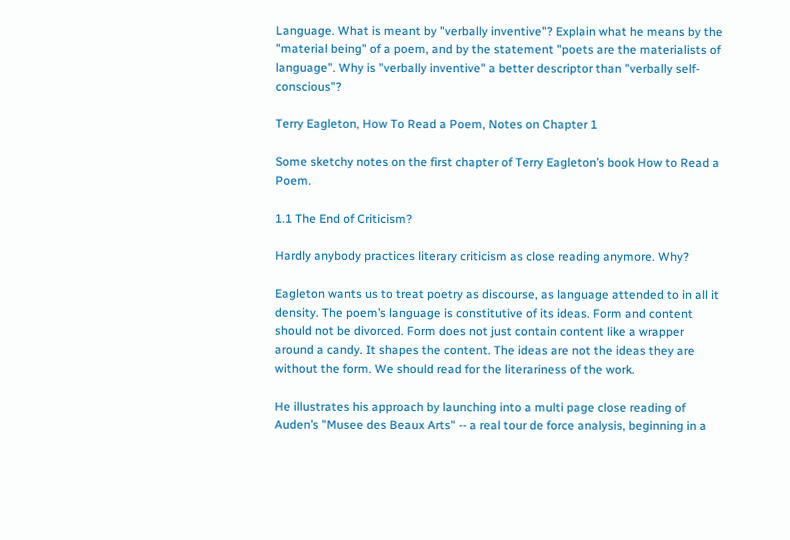Language. What is meant by "verbally inventive"? Explain what he means by the "material being" of a poem, and by the statement "poets are the materialists of language". Why is "verbally inventive" a better descriptor than "verbally self-conscious"?

Terry Eagleton, How To Read a Poem, Notes on Chapter 1

Some sketchy notes on the first chapter of Terry Eagleton’s book How to Read a Poem.

1.1 The End of Criticism?

Hardly anybody practices literary criticism as close reading anymore. Why?

Eagleton wants us to treat poetry as discourse, as language attended to in all it density. The poem’s language is constitutive of its ideas. Form and content should not be divorced. Form does not just contain content like a wrapper around a candy. It shapes the content. The ideas are not the ideas they are without the form. We should read for the literariness of the work.

He illustrates his approach by launching into a multi page close reading of Auden’s "Musee des Beaux Arts" -- a real tour de force analysis, beginning in a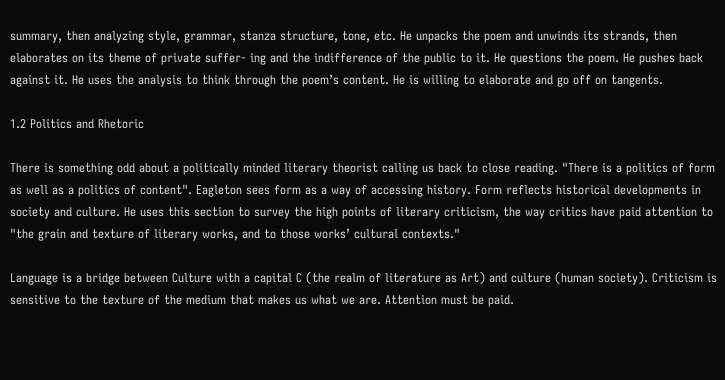summary, then analyzing style, grammar, stanza structure, tone, etc. He unpacks the poem and unwinds its strands, then elaborates on its theme of private suffer- ing and the indifference of the public to it. He questions the poem. He pushes back against it. He uses the analysis to think through the poem’s content. He is willing to elaborate and go off on tangents.

1.2 Politics and Rhetoric

There is something odd about a politically minded literary theorist calling us back to close reading. "There is a politics of form as well as a politics of content". Eagleton sees form as a way of accessing history. Form reflects historical developments in society and culture. He uses this section to survey the high points of literary criticism, the way critics have paid attention to "the grain and texture of literary works, and to those works’ cultural contexts."

Language is a bridge between Culture with a capital C (the realm of literature as Art) and culture (human society). Criticism is sensitive to the texture of the medium that makes us what we are. Attention must be paid.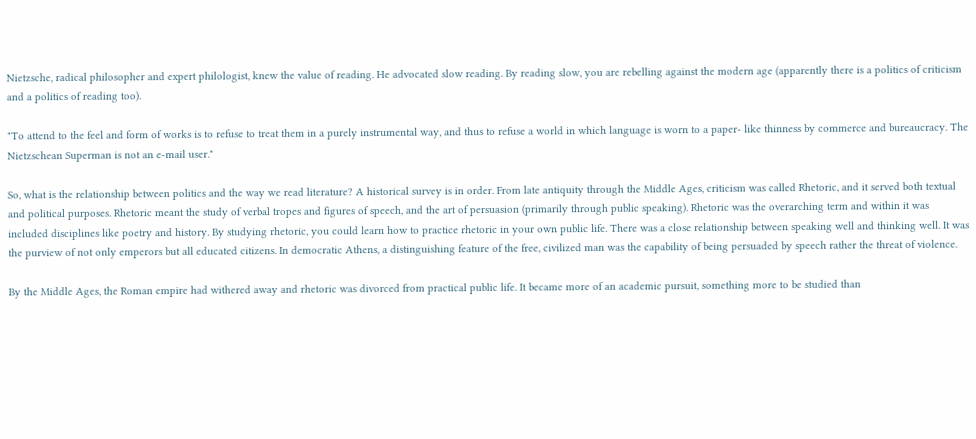Nietzsche, radical philosopher and expert philologist, knew the value of reading. He advocated slow reading. By reading slow, you are rebelling against the modern age (apparently there is a politics of criticism and a politics of reading too).

"To attend to the feel and form of works is to refuse to treat them in a purely instrumental way, and thus to refuse a world in which language is worn to a paper- like thinness by commerce and bureaucracy. The Nietzschean Superman is not an e-mail user."

So, what is the relationship between politics and the way we read literature? A historical survey is in order. From late antiquity through the Middle Ages, criticism was called Rhetoric, and it served both textual and political purposes. Rhetoric meant the study of verbal tropes and figures of speech, and the art of persuasion (primarily through public speaking). Rhetoric was the overarching term and within it was included disciplines like poetry and history. By studying rhetoric, you could learn how to practice rhetoric in your own public life. There was a close relationship between speaking well and thinking well. It was the purview of not only emperors but all educated citizens. In democratic Athens, a distinguishing feature of the free, civilized man was the capability of being persuaded by speech rather the threat of violence.

By the Middle Ages, the Roman empire had withered away and rhetoric was divorced from practical public life. It became more of an academic pursuit, something more to be studied than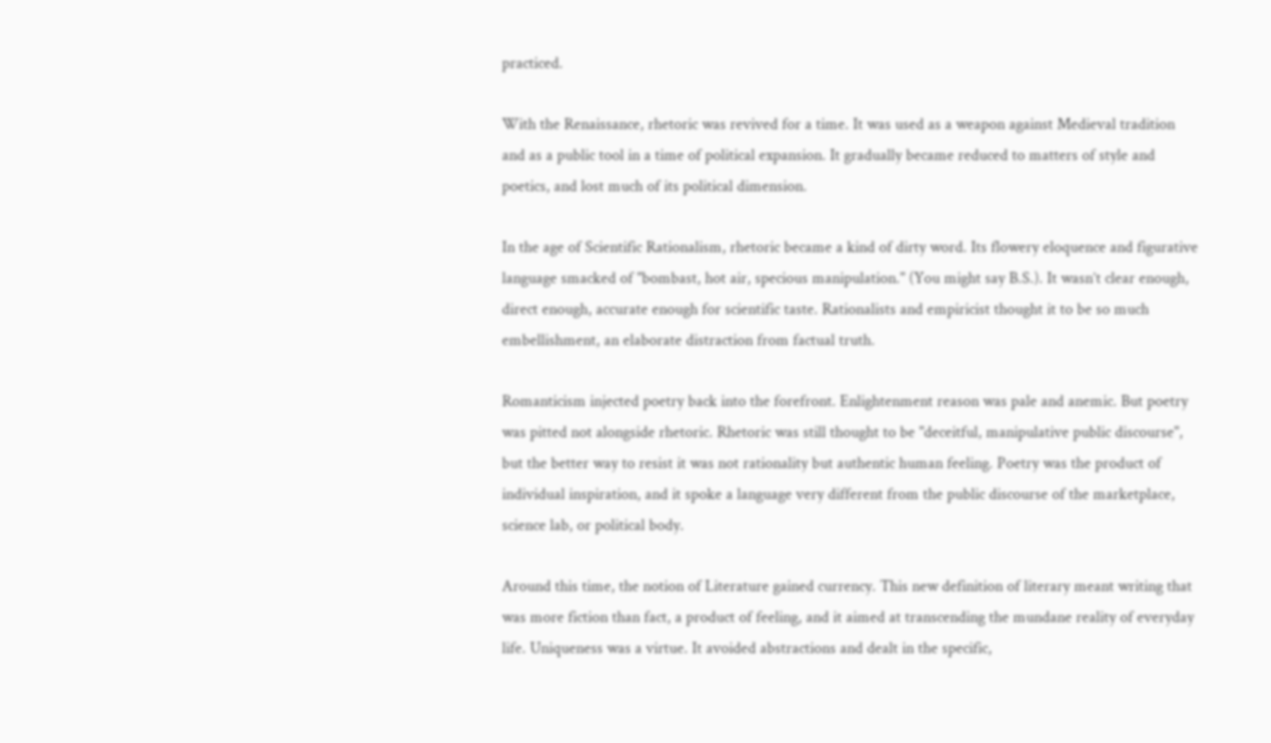practiced.

With the Renaissance, rhetoric was revived for a time. It was used as a weapon against Medieval tradition and as a public tool in a time of political expansion. It gradually became reduced to matters of style and poetics, and lost much of its political dimension.

In the age of Scientific Rationalism, rhetoric became a kind of dirty word. Its flowery eloquence and figurative language smacked of "bombast, hot air, specious manipulation." (You might say B.S.). It wasn’t clear enough, direct enough, accurate enough for scientific taste. Rationalists and empiricist thought it to be so much embellishment, an elaborate distraction from factual truth.

Romanticism injected poetry back into the forefront. Enlightenment reason was pale and anemic. But poetry was pitted not alongside rhetoric. Rhetoric was still thought to be "deceitful, manipulative public discourse", but the better way to resist it was not rationality but authentic human feeling. Poetry was the product of individual inspiration, and it spoke a language very different from the public discourse of the marketplace, science lab, or political body.

Around this time, the notion of Literature gained currency. This new definition of literary meant writing that was more fiction than fact, a product of feeling, and it aimed at transcending the mundane reality of everyday life. Uniqueness was a virtue. It avoided abstractions and dealt in the specific,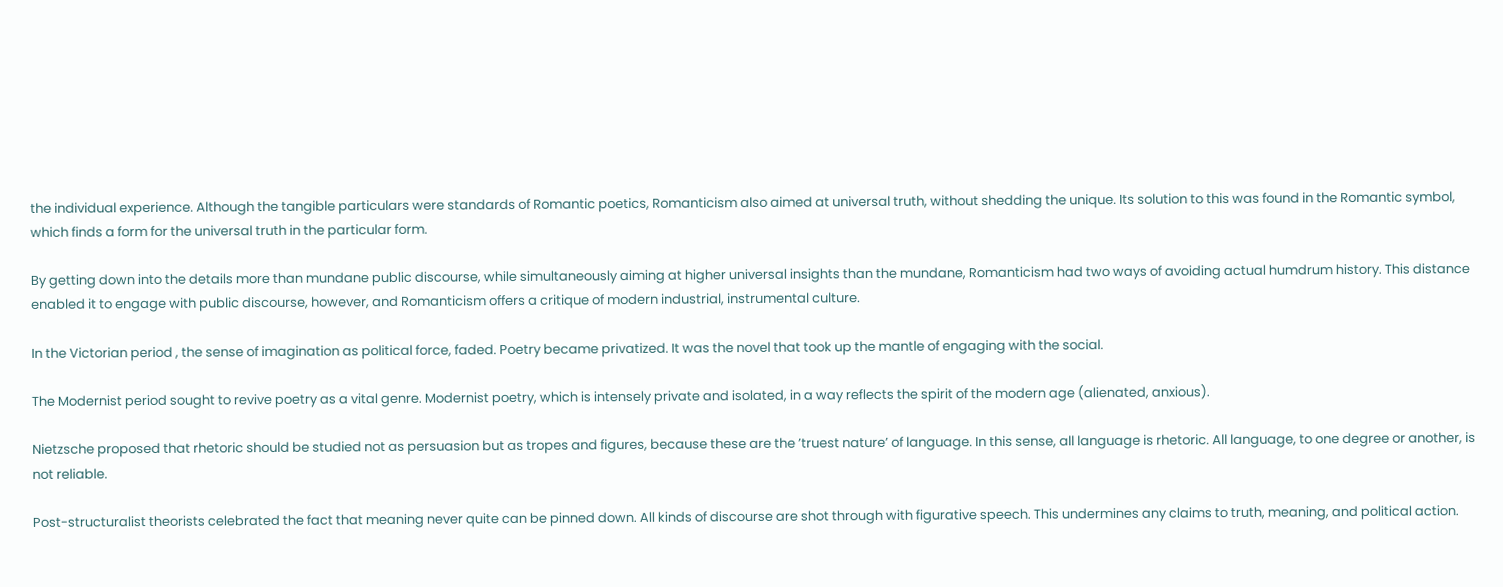the individual experience. Although the tangible particulars were standards of Romantic poetics, Romanticism also aimed at universal truth, without shedding the unique. Its solution to this was found in the Romantic symbol, which finds a form for the universal truth in the particular form.

By getting down into the details more than mundane public discourse, while simultaneously aiming at higher universal insights than the mundane, Romanticism had two ways of avoiding actual humdrum history. This distance enabled it to engage with public discourse, however, and Romanticism offers a critique of modern industrial, instrumental culture.

In the Victorian period , the sense of imagination as political force, faded. Poetry became privatized. It was the novel that took up the mantle of engaging with the social.

The Modernist period sought to revive poetry as a vital genre. Modernist poetry, which is intensely private and isolated, in a way reflects the spirit of the modern age (alienated, anxious).

Nietzsche proposed that rhetoric should be studied not as persuasion but as tropes and figures, because these are the ’truest nature’ of language. In this sense, all language is rhetoric. All language, to one degree or another, is not reliable.

Post-structuralist theorists celebrated the fact that meaning never quite can be pinned down. All kinds of discourse are shot through with figurative speech. This undermines any claims to truth, meaning, and political action.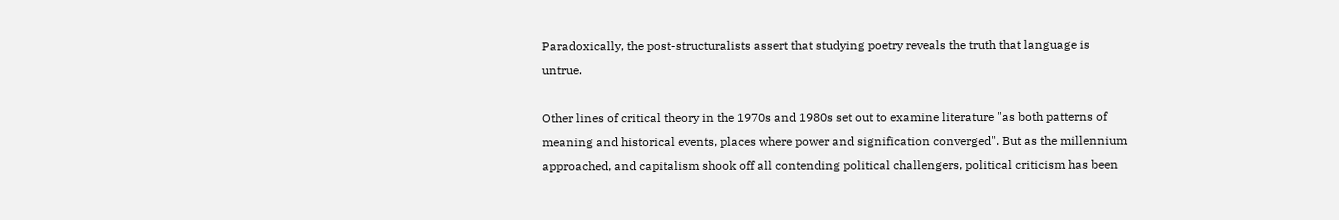Paradoxically, the post-structuralists assert that studying poetry reveals the truth that language is untrue.

Other lines of critical theory in the 1970s and 1980s set out to examine literature "as both patterns of meaning and historical events, places where power and signification converged". But as the millennium approached, and capitalism shook off all contending political challengers, political criticism has been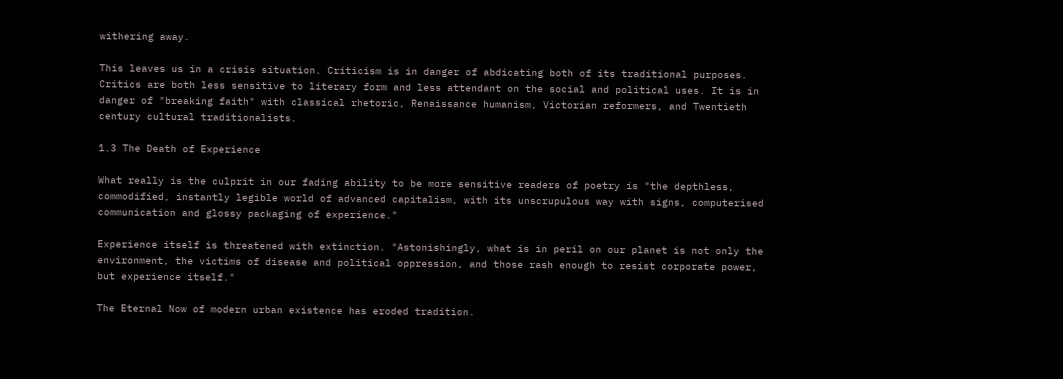withering away.

This leaves us in a crisis situation. Criticism is in danger of abdicating both of its traditional purposes. Critics are both less sensitive to literary form and less attendant on the social and political uses. It is in danger of "breaking faith" with classical rhetoric, Renaissance humanism, Victorian reformers, and Twentieth century cultural traditionalists.

1.3 The Death of Experience

What really is the culprit in our fading ability to be more sensitive readers of poetry is "the depthless, commodified, instantly legible world of advanced capitalism, with its unscrupulous way with signs, computerised communication and glossy packaging of experience."

Experience itself is threatened with extinction. "Astonishingly, what is in peril on our planet is not only the environment, the victims of disease and political oppression, and those rash enough to resist corporate power, but experience itself."

The Eternal Now of modern urban existence has eroded tradition.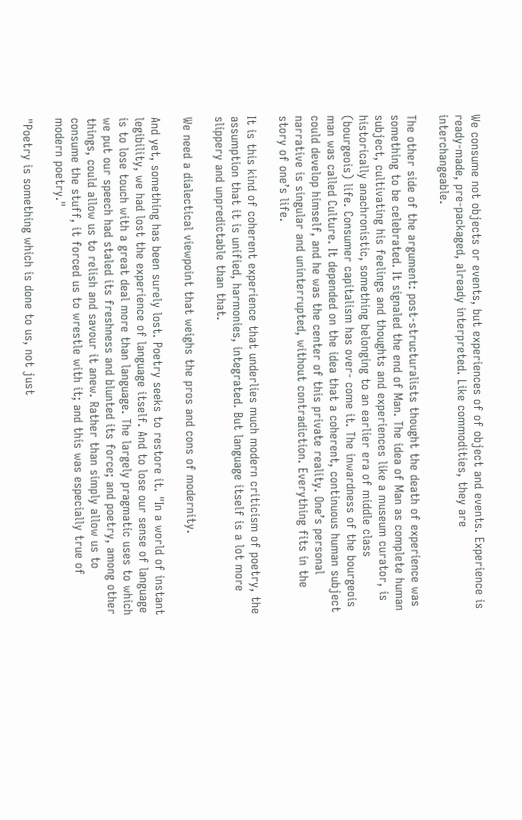We consume not objects or events, but experiences of of object and events. Experience is ready-made, pre-packaged, already interpreted. Like commodities, they are interchangeable.

The other side of the argument: post-structuralists thought the death of experience was something to be celebrated. It signaled the end of Man. The idea of Man as complete human subject, cultivating his feelings and thoughts and experiences like a museum curator, is historically anachronistic, something belonging to an earlier era of middle class (bourgeois) life. Consumer capitalism has over- come it. The inwardness of the bourgeois man was called Culture. It depended on the idea that a coherent, continuous human subject could develop himself, and he was the center of this private reality. One’s personal narrative is singular and uninterrupted, without contradiction. Everything fits in the story of one’s life.

It is this kind of coherent experience that underlies much modern criticism of poetry, the assumption that it is unified, harmonies, integrated. But language itself is a lot more slippery and unpredictable than that.

We need a dialectical viewpoint that weighs the pros and cons of modernity.

And yet, something has been surely lost. Poetry seeks to restore it. "In a world of instant legibility, we had lost the experience of language itself. And to lose our sense of language is to lose touch with a great deal more than language. The largely pragmatic uses to which we put our speech had staled its freshness and blunted its force; and poetry, among other things, could allow us to relish and savour it anew. Rather than simply allow us to consume the stuff, it forced us to wrestle with it; and this was especially true of modern poetry."

"Poetry is something which is done to us, not just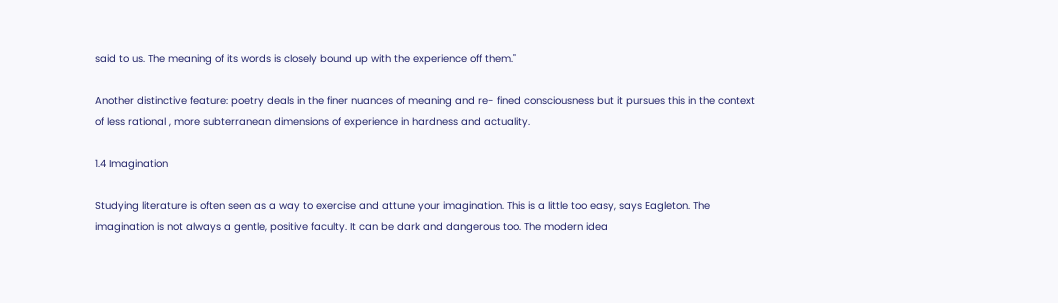said to us. The meaning of its words is closely bound up with the experience off them."

Another distinctive feature: poetry deals in the finer nuances of meaning and re- fined consciousness but it pursues this in the context of less rational , more subterranean dimensions of experience in hardness and actuality.

1.4 Imagination

Studying literature is often seen as a way to exercise and attune your imagination. This is a little too easy, says Eagleton. The imagination is not always a gentle, positive faculty. It can be dark and dangerous too. The modern idea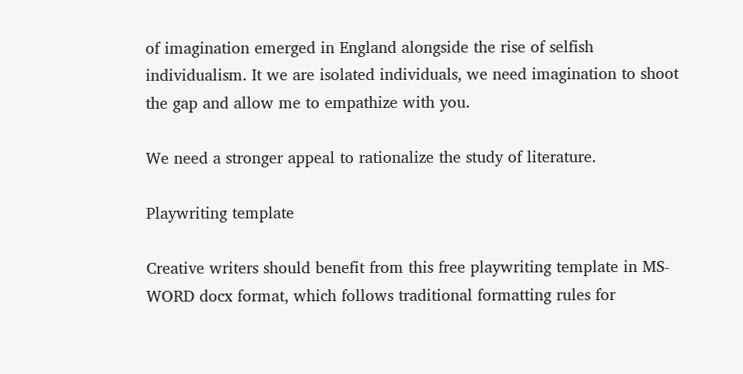of imagination emerged in England alongside the rise of selfish individualism. It we are isolated individuals, we need imagination to shoot the gap and allow me to empathize with you.

We need a stronger appeal to rationalize the study of literature.

Playwriting template

Creative writers should benefit from this free playwriting template in MS-WORD docx format, which follows traditional formatting rules for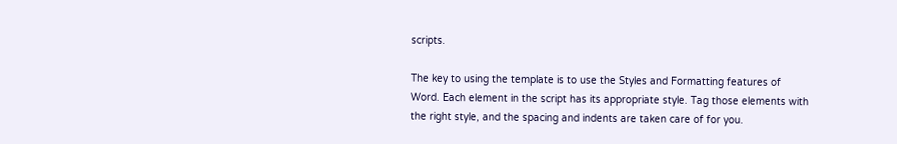scripts.

The key to using the template is to use the Styles and Formatting features of Word. Each element in the script has its appropriate style. Tag those elements with the right style, and the spacing and indents are taken care of for you.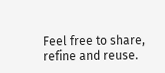Feel free to share, refine and reuse.